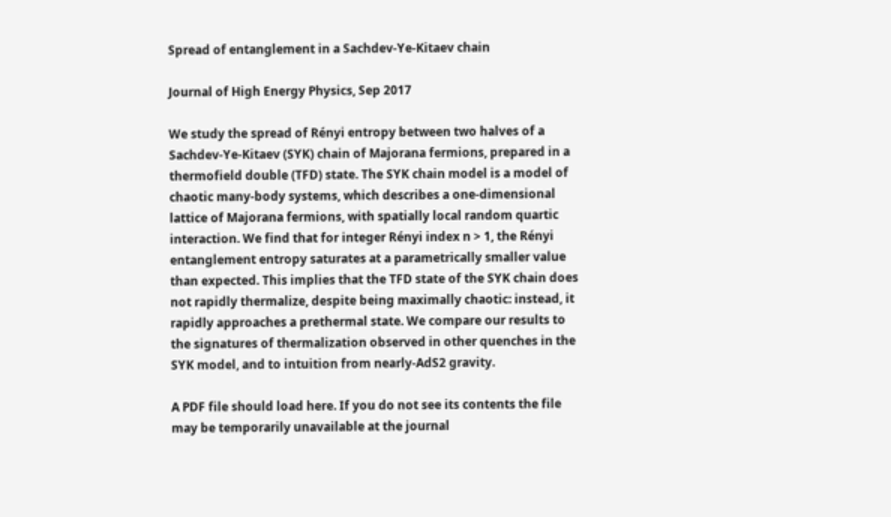Spread of entanglement in a Sachdev-Ye-Kitaev chain

Journal of High Energy Physics, Sep 2017

We study the spread of Rényi entropy between two halves of a Sachdev-Ye-Kitaev (SYK) chain of Majorana fermions, prepared in a thermofield double (TFD) state. The SYK chain model is a model of chaotic many-body systems, which describes a one-dimensional lattice of Majorana fermions, with spatially local random quartic interaction. We find that for integer Rényi index n > 1, the Rényi entanglement entropy saturates at a parametrically smaller value than expected. This implies that the TFD state of the SYK chain does not rapidly thermalize, despite being maximally chaotic: instead, it rapidly approaches a prethermal state. We compare our results to the signatures of thermalization observed in other quenches in the SYK model, and to intuition from nearly-AdS2 gravity.

A PDF file should load here. If you do not see its contents the file may be temporarily unavailable at the journal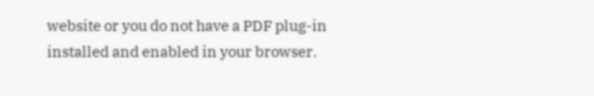website or you do not have a PDF plug-in installed and enabled in your browser.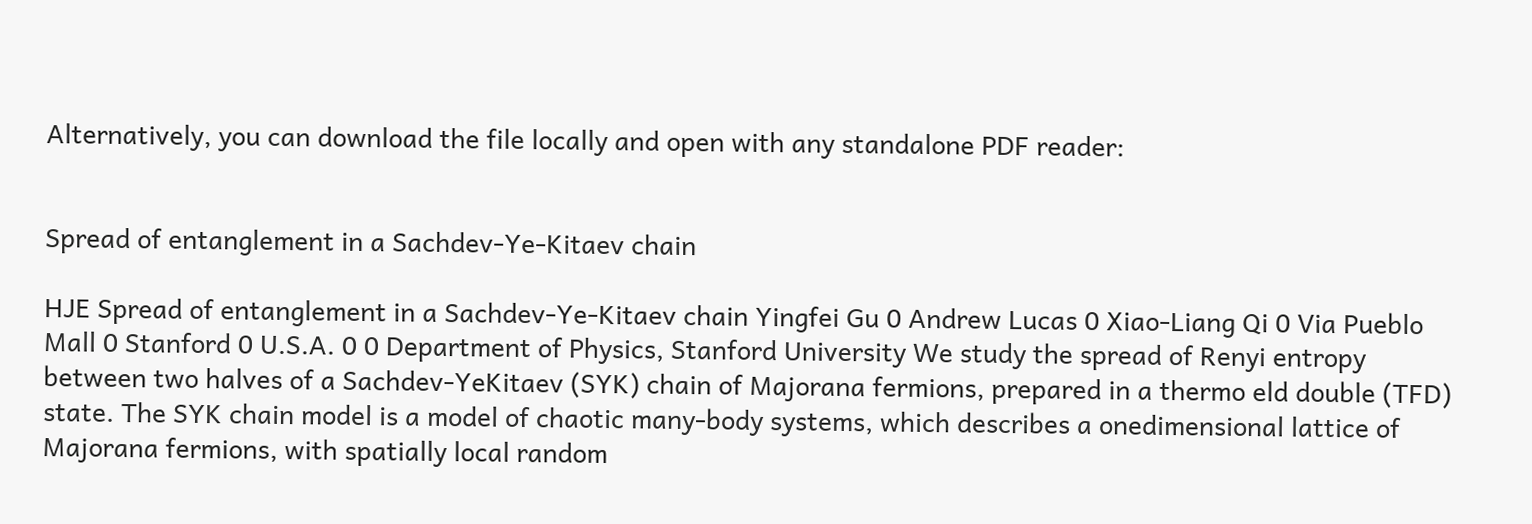Alternatively, you can download the file locally and open with any standalone PDF reader:


Spread of entanglement in a Sachdev-Ye-Kitaev chain

HJE Spread of entanglement in a Sachdev-Ye-Kitaev chain Yingfei Gu 0 Andrew Lucas 0 Xiao-Liang Qi 0 Via Pueblo Mall 0 Stanford 0 U.S.A. 0 0 Department of Physics, Stanford University We study the spread of Renyi entropy between two halves of a Sachdev-YeKitaev (SYK) chain of Majorana fermions, prepared in a thermo eld double (TFD) state. The SYK chain model is a model of chaotic many-body systems, which describes a onedimensional lattice of Majorana fermions, with spatially local random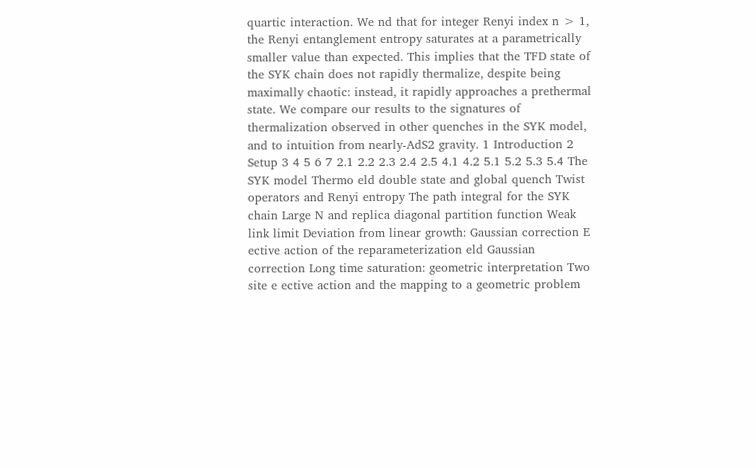quartic interaction. We nd that for integer Renyi index n > 1, the Renyi entanglement entropy saturates at a parametrically smaller value than expected. This implies that the TFD state of the SYK chain does not rapidly thermalize, despite being maximally chaotic: instead, it rapidly approaches a prethermal state. We compare our results to the signatures of thermalization observed in other quenches in the SYK model, and to intuition from nearly-AdS2 gravity. 1 Introduction 2 Setup 3 4 5 6 7 2.1 2.2 2.3 2.4 2.5 4.1 4.2 5.1 5.2 5.3 5.4 The SYK model Thermo eld double state and global quench Twist operators and Renyi entropy The path integral for the SYK chain Large N and replica diagonal partition function Weak link limit Deviation from linear growth: Gaussian correction E ective action of the reparameterization eld Gaussian correction Long time saturation: geometric interpretation Two site e ective action and the mapping to a geometric problem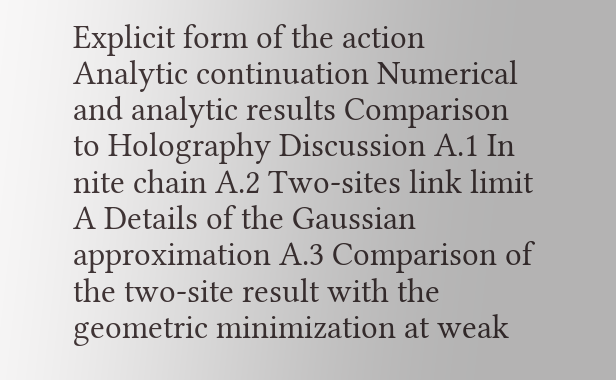Explicit form of the action Analytic continuation Numerical and analytic results Comparison to Holography Discussion A.1 In nite chain A.2 Two-sites link limit A Details of the Gaussian approximation A.3 Comparison of the two-site result with the geometric minimization at weak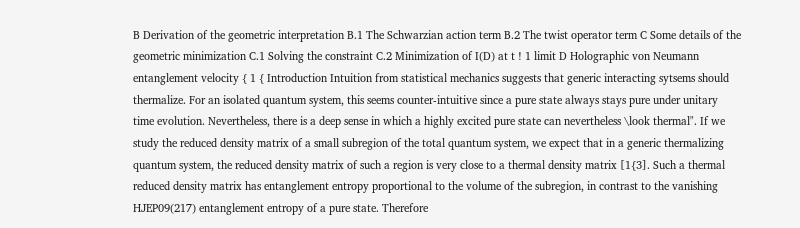B Derivation of the geometric interpretation B.1 The Schwarzian action term B.2 The twist operator term C Some details of the geometric minimization C.1 Solving the constraint C.2 Minimization of I(D) at t ! 1 limit D Holographic von Neumann entanglement velocity { 1 { Introduction Intuition from statistical mechanics suggests that generic interacting sytsems should thermalize. For an isolated quantum system, this seems counter-intuitive since a pure state always stays pure under unitary time evolution. Nevertheless, there is a deep sense in which a highly excited pure state can nevertheless \look thermal". If we study the reduced density matrix of a small subregion of the total quantum system, we expect that in a generic thermalizing quantum system, the reduced density matrix of such a region is very close to a thermal density matrix [1{3]. Such a thermal reduced density matrix has entanglement entropy proportional to the volume of the subregion, in contrast to the vanishing HJEP09(217) entanglement entropy of a pure state. Therefore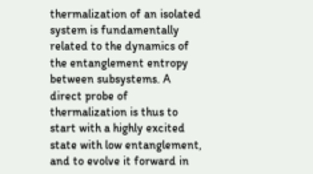thermalization of an isolated system is fundamentally related to the dynamics of the entanglement entropy between subsystems. A direct probe of thermalization is thus to start with a highly excited state with low entanglement, and to evolve it forward in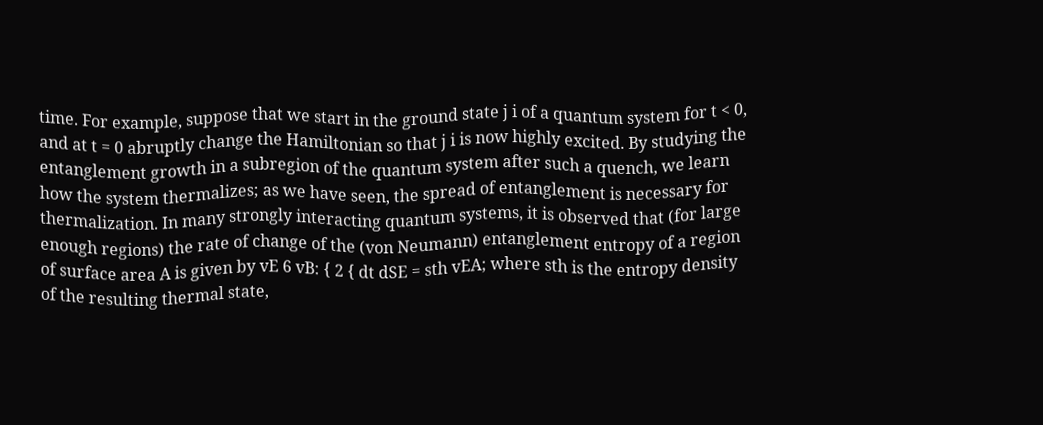time. For example, suppose that we start in the ground state j i of a quantum system for t < 0, and at t = 0 abruptly change the Hamiltonian so that j i is now highly excited. By studying the entanglement growth in a subregion of the quantum system after such a quench, we learn how the system thermalizes; as we have seen, the spread of entanglement is necessary for thermalization. In many strongly interacting quantum systems, it is observed that (for large enough regions) the rate of change of the (von Neumann) entanglement entropy of a region of surface area A is given by vE 6 vB: { 2 { dt dSE = sth vEA; where sth is the entropy density of the resulting thermal state,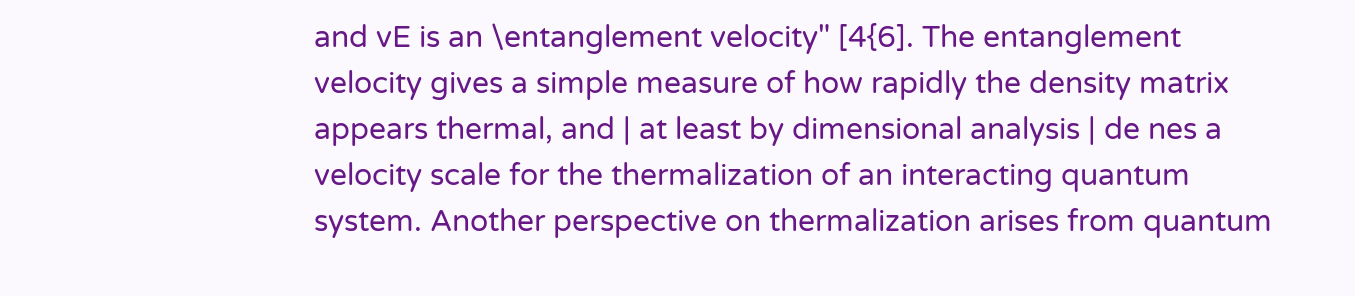and vE is an \entanglement velocity" [4{6]. The entanglement velocity gives a simple measure of how rapidly the density matrix appears thermal, and | at least by dimensional analysis | de nes a velocity scale for the thermalization of an interacting quantum system. Another perspective on thermalization arises from quantum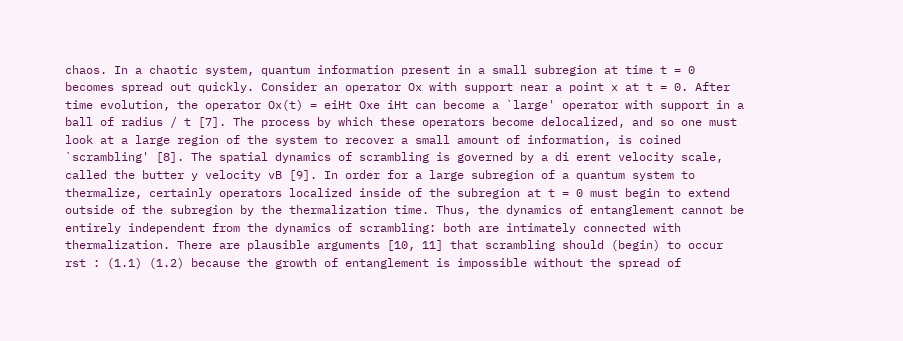chaos. In a chaotic system, quantum information present in a small subregion at time t = 0 becomes spread out quickly. Consider an operator Ox with support near a point x at t = 0. After time evolution, the operator Ox(t) = eiHt Oxe iHt can become a `large' operator with support in a ball of radius / t [7]. The process by which these operators become delocalized, and so one must look at a large region of the system to recover a small amount of information, is coined `scrambling' [8]. The spatial dynamics of scrambling is governed by a di erent velocity scale, called the butter y velocity vB [9]. In order for a large subregion of a quantum system to thermalize, certainly operators localized inside of the subregion at t = 0 must begin to extend outside of the subregion by the thermalization time. Thus, the dynamics of entanglement cannot be entirely independent from the dynamics of scrambling: both are intimately connected with thermalization. There are plausible arguments [10, 11] that scrambling should (begin) to occur rst : (1.1) (1.2) because the growth of entanglement is impossible without the spread of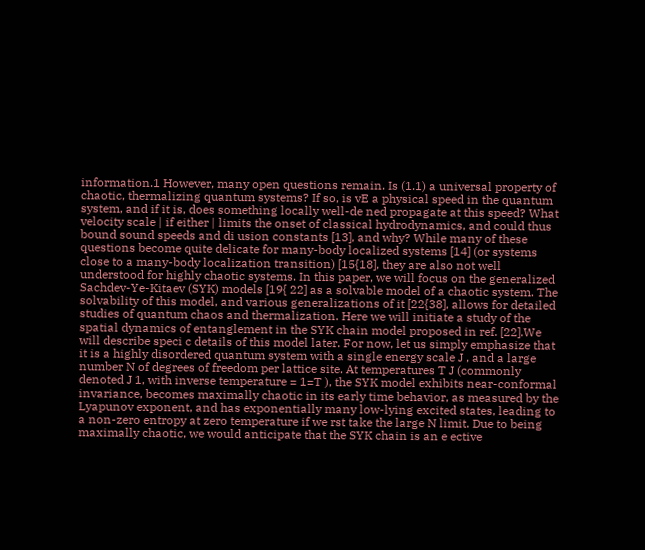information.1 However, many open questions remain. Is (1.1) a universal property of chaotic, thermalizing quantum systems? If so, is vE a physical speed in the quantum system, and if it is, does something locally well-de ned propagate at this speed? What velocity scale | if either | limits the onset of classical hydrodynamics, and could thus bound sound speeds and di usion constants [13], and why? While many of these questions become quite delicate for many-body localized systems [14] (or systems close to a many-body localization transition) [15{18], they are also not well understood for highly chaotic systems. In this paper, we will focus on the generalized Sachdev-Ye-Kitaev (SYK) models [19{ 22] as a solvable model of a chaotic system. The solvability of this model, and various generalizations of it [22{38], allows for detailed studies of quantum chaos and thermalization. Here we will initiate a study of the spatial dynamics of entanglement in the SYK chain model proposed in ref. [22].We will describe speci c details of this model later. For now, let us simply emphasize that it is a highly disordered quantum system with a single energy scale J , and a large number N of degrees of freedom per lattice site. At temperatures T J (commonly denoted J 1, with inverse temperature = 1=T ), the SYK model exhibits near-conformal invariance, becomes maximally chaotic in its early time behavior, as measured by the Lyapunov exponent, and has exponentially many low-lying excited states, leading to a non-zero entropy at zero temperature if we rst take the large N limit. Due to being maximally chaotic, we would anticipate that the SYK chain is an e ective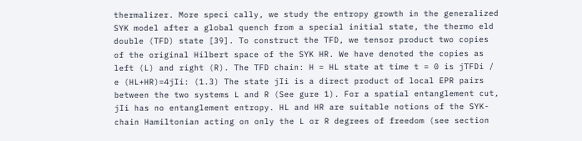thermalizer. More speci cally, we study the entropy growth in the generalized SYK model after a global quench from a special initial state, the thermo eld double (TFD) state [39]. To construct the TFD, we tensor product two copies of the original Hilbert space of the SYK HR. We have denoted the copies as left (L) and right (R). The TFD chain: H = HL state at time t = 0 is jTFDi / e (HL+HR)=4jIi: (1.3) The state jIi is a direct product of local EPR pairs between the two systems L and R (See gure 1). For a spatial entanglement cut, jIi has no entanglement entropy. HL and HR are suitable notions of the SYK-chain Hamiltonian acting on only the L or R degrees of freedom (see section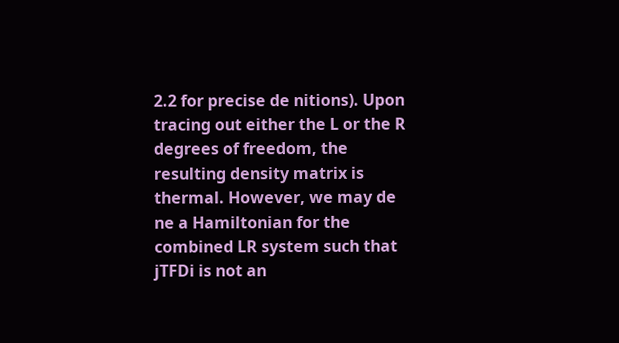2.2 for precise de nitions). Upon tracing out either the L or the R degrees of freedom, the resulting density matrix is thermal. However, we may de ne a Hamiltonian for the combined LR system such that jTFDi is not an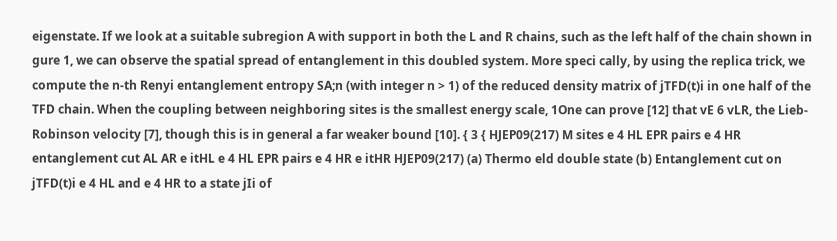eigenstate. If we look at a suitable subregion A with support in both the L and R chains, such as the left half of the chain shown in gure 1, we can observe the spatial spread of entanglement in this doubled system. More speci cally, by using the replica trick, we compute the n-th Renyi entanglement entropy SA;n (with integer n > 1) of the reduced density matrix of jTFD(t)i in one half of the TFD chain. When the coupling between neighboring sites is the smallest energy scale, 1One can prove [12] that vE 6 vLR, the Lieb-Robinson velocity [7], though this is in general a far weaker bound [10]. { 3 { HJEP09(217) M sites e 4 HL EPR pairs e 4 HR entanglement cut AL AR e itHL e 4 HL EPR pairs e 4 HR e itHR HJEP09(217) (a) Thermo eld double state (b) Entanglement cut on jTFD(t)i e 4 HL and e 4 HR to a state jIi of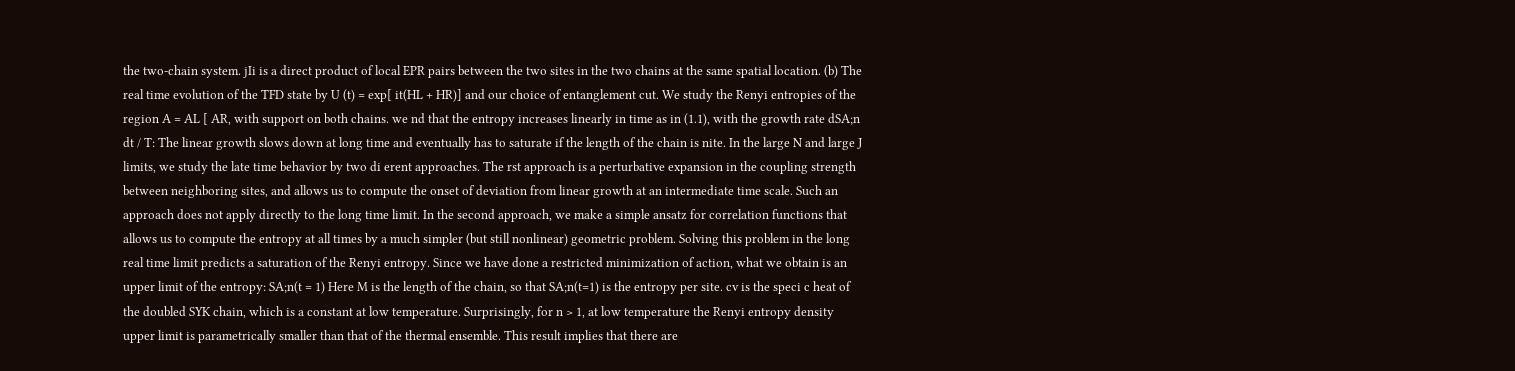the two-chain system. jIi is a direct product of local EPR pairs between the two sites in the two chains at the same spatial location. (b) The real time evolution of the TFD state by U (t) = exp[ it(HL + HR)] and our choice of entanglement cut. We study the Renyi entropies of the region A = AL [ AR, with support on both chains. we nd that the entropy increases linearly in time as in (1.1), with the growth rate dSA;n dt / T: The linear growth slows down at long time and eventually has to saturate if the length of the chain is nite. In the large N and large J limits, we study the late time behavior by two di erent approaches. The rst approach is a perturbative expansion in the coupling strength between neighboring sites, and allows us to compute the onset of deviation from linear growth at an intermediate time scale. Such an approach does not apply directly to the long time limit. In the second approach, we make a simple ansatz for correlation functions that allows us to compute the entropy at all times by a much simpler (but still nonlinear) geometric problem. Solving this problem in the long real time limit predicts a saturation of the Renyi entropy. Since we have done a restricted minimization of action, what we obtain is an upper limit of the entropy: SA;n(t = 1) Here M is the length of the chain, so that SA;n(t=1) is the entropy per site. cv is the speci c heat of the doubled SYK chain, which is a constant at low temperature. Surprisingly, for n > 1, at low temperature the Renyi entropy density upper limit is parametrically smaller than that of the thermal ensemble. This result implies that there are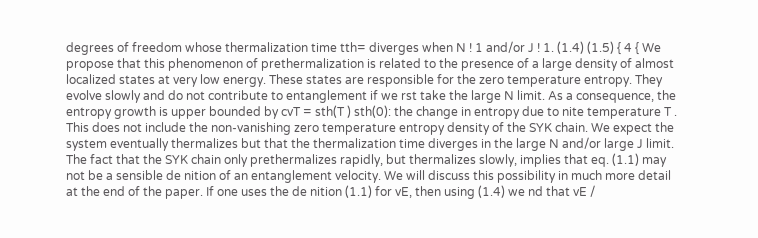degrees of freedom whose thermalization time tth= diverges when N ! 1 and/or J ! 1. (1.4) (1.5) { 4 { We propose that this phenomenon of prethermalization is related to the presence of a large density of almost localized states at very low energy. These states are responsible for the zero temperature entropy. They evolve slowly and do not contribute to entanglement if we rst take the large N limit. As a consequence, the entropy growth is upper bounded by cvT = sth(T ) sth(0): the change in entropy due to nite temperature T . This does not include the non-vanishing zero temperature entropy density of the SYK chain. We expect the system eventually thermalizes but that the thermalization time diverges in the large N and/or large J limit. The fact that the SYK chain only prethermalizes rapidly, but thermalizes slowly, implies that eq. (1.1) may not be a sensible de nition of an entanglement velocity. We will discuss this possibility in much more detail at the end of the paper. If one uses the de nition (1.1) for vE, then using (1.4) we nd that vE /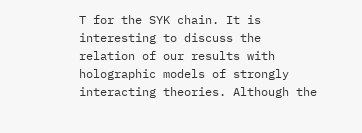T for the SYK chain. It is interesting to discuss the relation of our results with holographic models of strongly interacting theories. Although the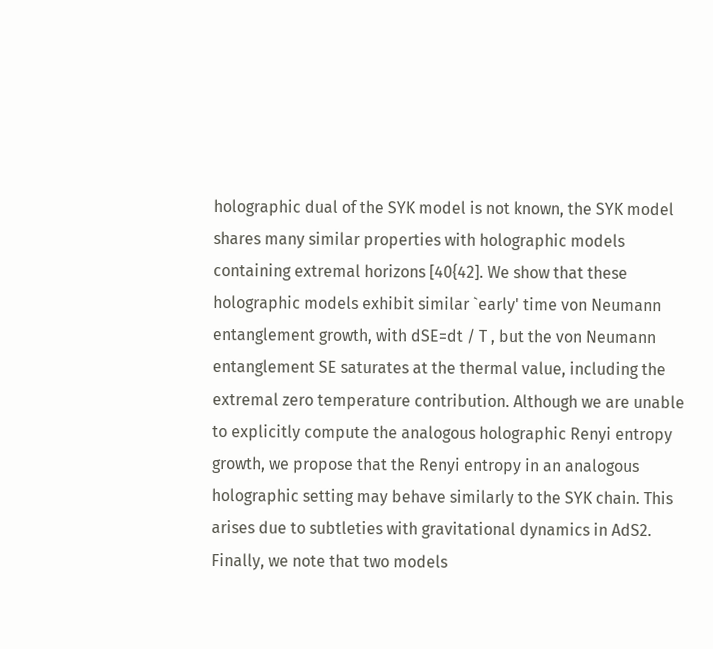holographic dual of the SYK model is not known, the SYK model shares many similar properties with holographic models containing extremal horizons [40{42]. We show that these holographic models exhibit similar `early' time von Neumann entanglement growth, with dSE=dt / T , but the von Neumann entanglement SE saturates at the thermal value, including the extremal zero temperature contribution. Although we are unable to explicitly compute the analogous holographic Renyi entropy growth, we propose that the Renyi entropy in an analogous holographic setting may behave similarly to the SYK chain. This arises due to subtleties with gravitational dynamics in AdS2. Finally, we note that two models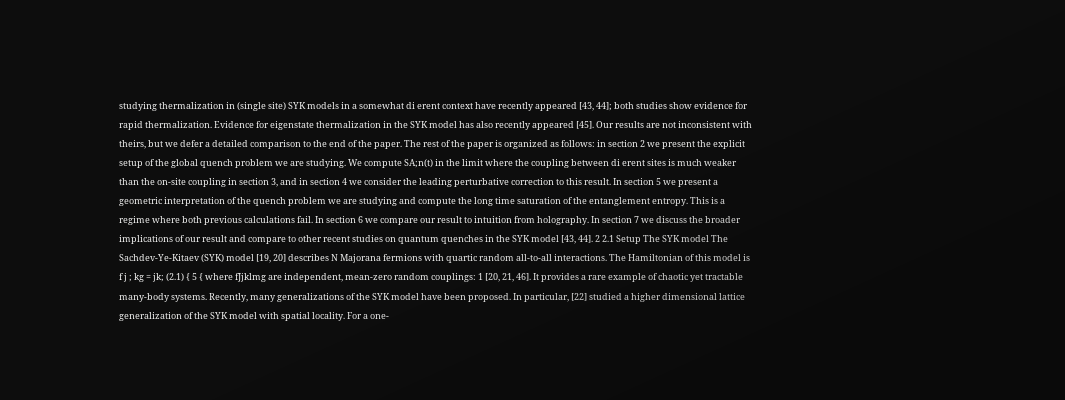studying thermalization in (single site) SYK models in a somewhat di erent context have recently appeared [43, 44]; both studies show evidence for rapid thermalization. Evidence for eigenstate thermalization in the SYK model has also recently appeared [45]. Our results are not inconsistent with theirs, but we defer a detailed comparison to the end of the paper. The rest of the paper is organized as follows: in section 2 we present the explicit setup of the global quench problem we are studying. We compute SA;n(t) in the limit where the coupling between di erent sites is much weaker than the on-site coupling in section 3, and in section 4 we consider the leading perturbative correction to this result. In section 5 we present a geometric interpretation of the quench problem we are studying and compute the long time saturation of the entanglement entropy. This is a regime where both previous calculations fail. In section 6 we compare our result to intuition from holography. In section 7 we discuss the broader implications of our result and compare to other recent studies on quantum quenches in the SYK model [43, 44]. 2 2.1 Setup The SYK model The Sachdev-Ye-Kitaev (SYK) model [19, 20] describes N Majorana fermions with quartic random all-to-all interactions. The Hamiltonian of this model is f j ; kg = jk; (2.1) { 5 { where fJjklmg are independent, mean-zero random couplings: 1 [20, 21, 46]. It provides a rare example of chaotic yet tractable many-body systems. Recently, many generalizations of the SYK model have been proposed. In particular, [22] studied a higher dimensional lattice generalization of the SYK model with spatial locality. For a one-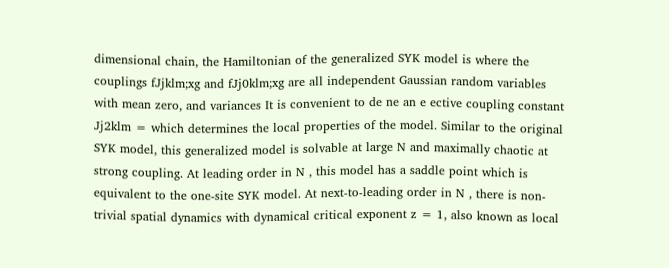dimensional chain, the Hamiltonian of the generalized SYK model is where the couplings fJjklm;xg and fJj0klm;xg are all independent Gaussian random variables with mean zero, and variances It is convenient to de ne an e ective coupling constant Jj2klm = which determines the local properties of the model. Similar to the original SYK model, this generalized model is solvable at large N and maximally chaotic at strong coupling. At leading order in N , this model has a saddle point which is equivalent to the one-site SYK model. At next-to-leading order in N , there is non-trivial spatial dynamics with dynamical critical exponent z = 1, also known as local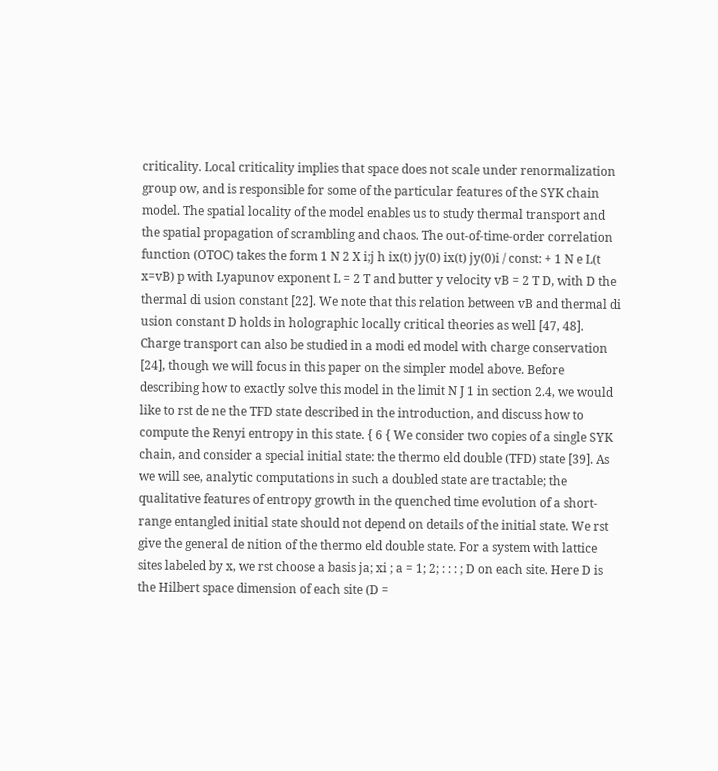criticality. Local criticality implies that space does not scale under renormalization group ow, and is responsible for some of the particular features of the SYK chain model. The spatial locality of the model enables us to study thermal transport and the spatial propagation of scrambling and chaos. The out-of-time-order correlation function (OTOC) takes the form 1 N 2 X i;j h ix(t) jy(0) ix(t) jy(0)i / const: + 1 N e L(t x=vB) p with Lyapunov exponent L = 2 T and butter y velocity vB = 2 T D, with D the thermal di usion constant [22]. We note that this relation between vB and thermal di usion constant D holds in holographic locally critical theories as well [47, 48]. Charge transport can also be studied in a modi ed model with charge conservation [24], though we will focus in this paper on the simpler model above. Before describing how to exactly solve this model in the limit N J 1 in section 2.4, we would like to rst de ne the TFD state described in the introduction, and discuss how to compute the Renyi entropy in this state. { 6 { We consider two copies of a single SYK chain, and consider a special initial state: the thermo eld double (TFD) state [39]. As we will see, analytic computations in such a doubled state are tractable; the qualitative features of entropy growth in the quenched time evolution of a short-range entangled initial state should not depend on details of the initial state. We rst give the general de nition of the thermo eld double state. For a system with lattice sites labeled by x, we rst choose a basis ja; xi ; a = 1; 2; : : : ; D on each site. Here D is the Hilbert space dimension of each site (D =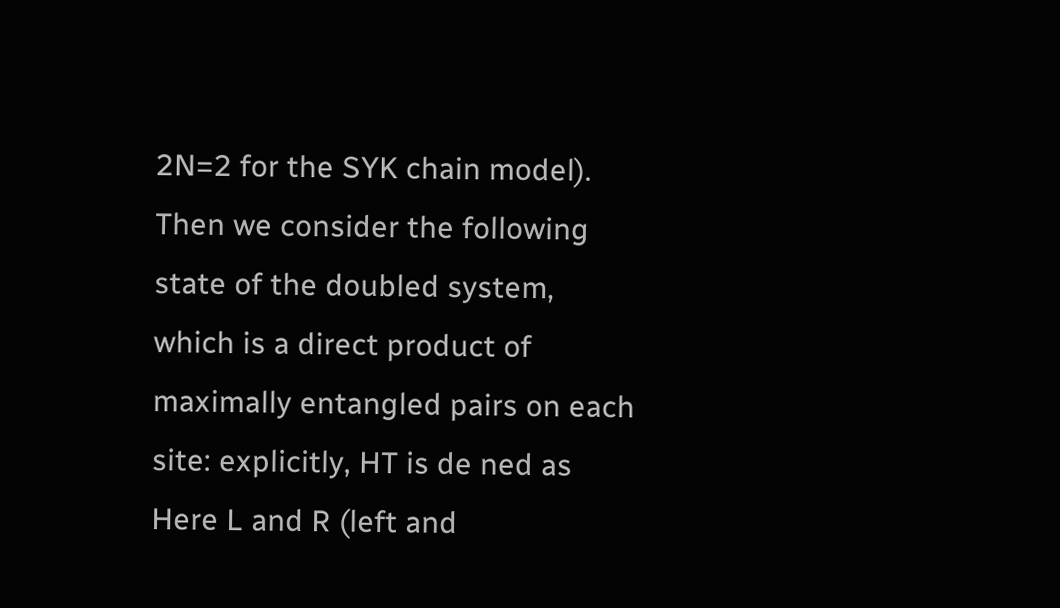2N=2 for the SYK chain model). Then we consider the following state of the doubled system, which is a direct product of maximally entangled pairs on each site: explicitly, HT is de ned as Here L and R (left and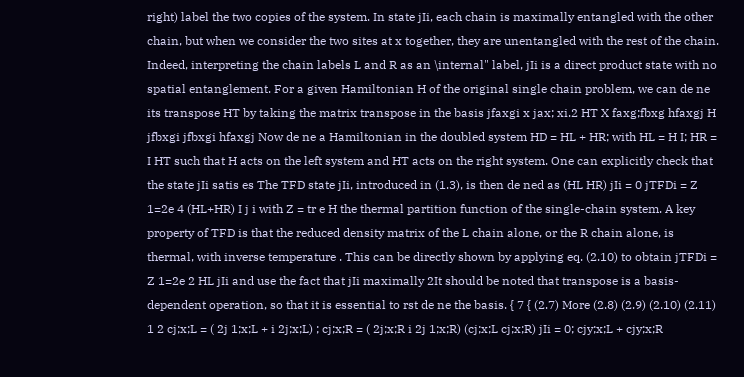right) label the two copies of the system. In state jIi, each chain is maximally entangled with the other chain, but when we consider the two sites at x together, they are unentangled with the rest of the chain. Indeed, interpreting the chain labels L and R as an \internal" label, jIi is a direct product state with no spatial entanglement. For a given Hamiltonian H of the original single chain problem, we can de ne its transpose HT by taking the matrix transpose in the basis jfaxgi x jax; xi.2 HT X faxg;fbxg hfaxgj H jfbxgi jfbxgi hfaxgj Now de ne a Hamiltonian in the doubled system HD = HL + HR; with HL = H I; HR = I HT such that H acts on the left system and HT acts on the right system. One can explicitly check that the state jIi satis es The TFD state jIi, introduced in (1.3), is then de ned as (HL HR) jIi = 0 jTFDi = Z 1=2e 4 (HL+HR) I j i with Z = tr e H the thermal partition function of the single-chain system. A key property of TFD is that the reduced density matrix of the L chain alone, or the R chain alone, is thermal, with inverse temperature . This can be directly shown by applying eq. (2.10) to obtain jTFDi = Z 1=2e 2 HL jIi and use the fact that jIi maximally 2It should be noted that transpose is a basis-dependent operation, so that it is essential to rst de ne the basis. { 7 { (2.7) More (2.8) (2.9) (2.10) (2.11) 1 2 cj;x;L = ( 2j 1;x;L + i 2j;x;L) ; cj;x;R = ( 2j;x;R i 2j 1;x;R) (cj;x;L cj;x;R) jIi = 0; cjy;x;L + cjy;x;R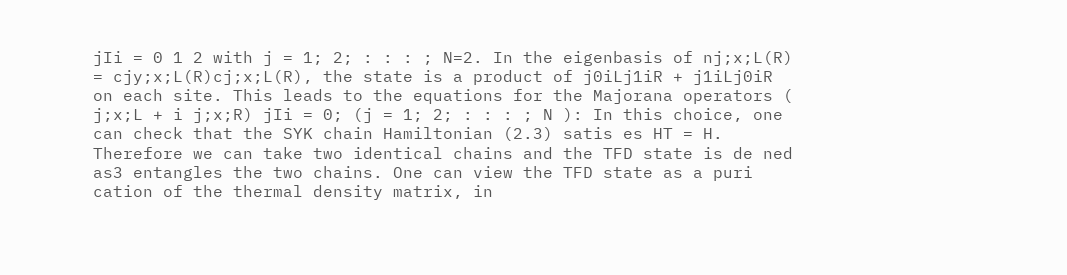jIi = 0 1 2 with j = 1; 2; : : : ; N=2. In the eigenbasis of nj;x;L(R) = cjy;x;L(R)cj;x;L(R), the state is a product of j0iLj1iR + j1iLj0iR on each site. This leads to the equations for the Majorana operators ( j;x;L + i j;x;R) jIi = 0; (j = 1; 2; : : : ; N ): In this choice, one can check that the SYK chain Hamiltonian (2.3) satis es HT = H. Therefore we can take two identical chains and the TFD state is de ned as3 entangles the two chains. One can view the TFD state as a puri cation of the thermal density matrix, in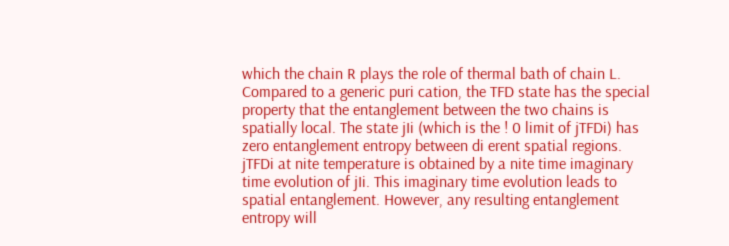which the chain R plays the role of thermal bath of chain L. Compared to a generic puri cation, the TFD state has the special property that the entanglement between the two chains is spatially local. The state jIi (which is the ! 0 limit of jTFDi) has zero entanglement entropy between di erent spatial regions. jTFDi at nite temperature is obtained by a nite time imaginary time evolution of jIi. This imaginary time evolution leads to spatial entanglement. However, any resulting entanglement entropy will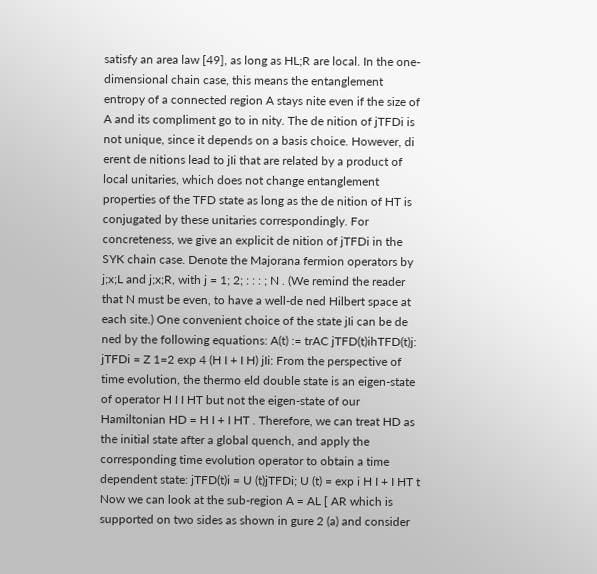satisfy an area law [49], as long as HL;R are local. In the one-dimensional chain case, this means the entanglement entropy of a connected region A stays nite even if the size of A and its compliment go to in nity. The de nition of jTFDi is not unique, since it depends on a basis choice. However, di erent de nitions lead to jIi that are related by a product of local unitaries, which does not change entanglement properties of the TFD state as long as the de nition of HT is conjugated by these unitaries correspondingly. For concreteness, we give an explicit de nition of jTFDi in the SYK chain case. Denote the Majorana fermion operators by j;x;L and j;x;R, with j = 1; 2; : : : ; N . (We remind the reader that N must be even, to have a well-de ned Hilbert space at each site.) One convenient choice of the state jIi can be de ned by the following equations: A(t) := trAC jTFD(t)ihTFD(t)j: jTFDi = Z 1=2 exp 4 (H I + I H) jIi: From the perspective of time evolution, the thermo eld double state is an eigen-state of operator H I I HT but not the eigen-state of our Hamiltonian HD = H I + I HT . Therefore, we can treat HD as the initial state after a global quench, and apply the corresponding time evolution operator to obtain a time dependent state: jTFD(t)i = U (t)jTFDi; U (t) = exp i H I + I HT t Now we can look at the sub-region A = AL [ AR which is supported on two sides as shown in gure 2 (a) and consider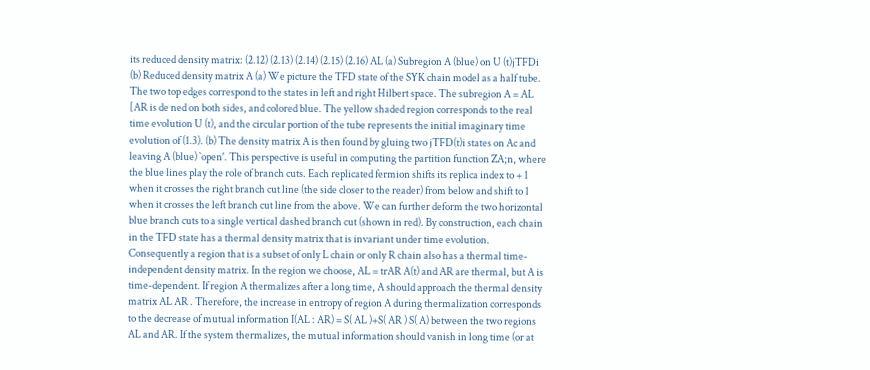its reduced density matrix: (2.12) (2.13) (2.14) (2.15) (2.16) AL (a) Subregion A (blue) on U (t)jTFDi (b) Reduced density matrix A (a) We picture the TFD state of the SYK chain model as a half tube. The two top edges correspond to the states in left and right Hilbert space. The subregion A = AL [AR is de ned on both sides, and colored blue. The yellow shaded region corresponds to the real time evolution U (t), and the circular portion of the tube represents the initial imaginary time evolution of (1.3). (b) The density matrix A is then found by gluing two jTFD(t)i states on Ac and leaving A (blue) `open'. This perspective is useful in computing the partition function ZA;n, where the blue lines play the role of branch cuts. Each replicated fermion shifts its replica index to + 1 when it crosses the right branch cut line (the side closer to the reader) from below and shift to 1 when it crosses the left branch cut line from the above. We can further deform the two horizontal blue branch cuts to a single vertical dashed branch cut (shown in red). By construction, each chain in the TFD state has a thermal density matrix that is invariant under time evolution. Consequently a region that is a subset of only L chain or only R chain also has a thermal time-independent density matrix. In the region we choose, AL = trAR A(t) and AR are thermal, but A is time-dependent. If region A thermalizes after a long time, A should approach the thermal density matrix AL AR . Therefore, the increase in entropy of region A during thermalization corresponds to the decrease of mutual information I(AL : AR) = S( AL )+S( AR ) S( A) between the two regions AL and AR. If the system thermalizes, the mutual information should vanish in long time (or at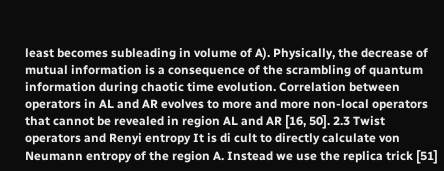least becomes subleading in volume of A). Physically, the decrease of mutual information is a consequence of the scrambling of quantum information during chaotic time evolution. Correlation between operators in AL and AR evolves to more and more non-local operators that cannot be revealed in region AL and AR [16, 50]. 2.3 Twist operators and Renyi entropy It is di cult to directly calculate von Neumann entropy of the region A. Instead we use the replica trick [51]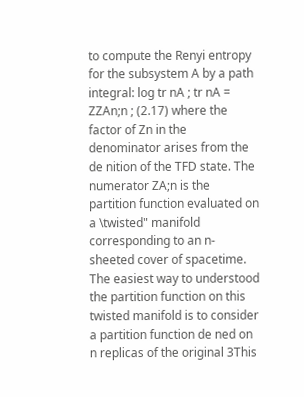to compute the Renyi entropy for the subsystem A by a path integral: log tr nA ; tr nA = ZZAn;n ; (2.17) where the factor of Zn in the denominator arises from the de nition of the TFD state. The numerator ZA;n is the partition function evaluated on a \twisted" manifold corresponding to an n-sheeted cover of spacetime. The easiest way to understood the partition function on this twisted manifold is to consider a partition function de ned on n replicas of the original 3This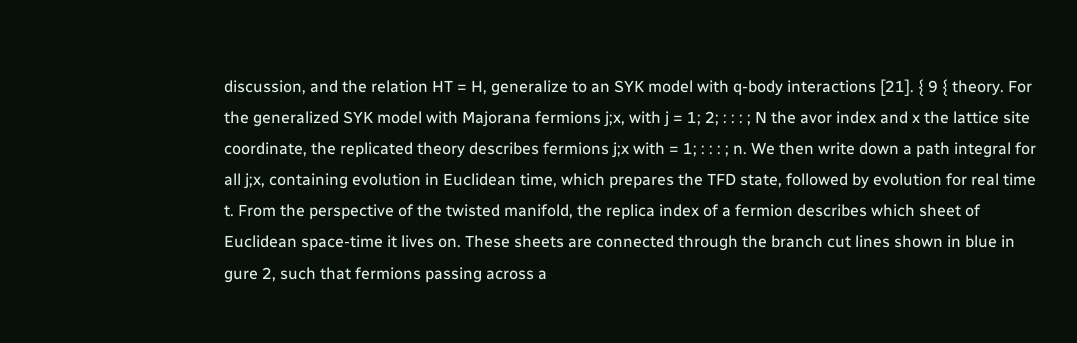discussion, and the relation HT = H, generalize to an SYK model with q-body interactions [21]. { 9 { theory. For the generalized SYK model with Majorana fermions j;x, with j = 1; 2; : : : ; N the avor index and x the lattice site coordinate, the replicated theory describes fermions j;x with = 1; : : : ; n. We then write down a path integral for all j;x, containing evolution in Euclidean time, which prepares the TFD state, followed by evolution for real time t. From the perspective of the twisted manifold, the replica index of a fermion describes which sheet of Euclidean space-time it lives on. These sheets are connected through the branch cut lines shown in blue in gure 2, such that fermions passing across a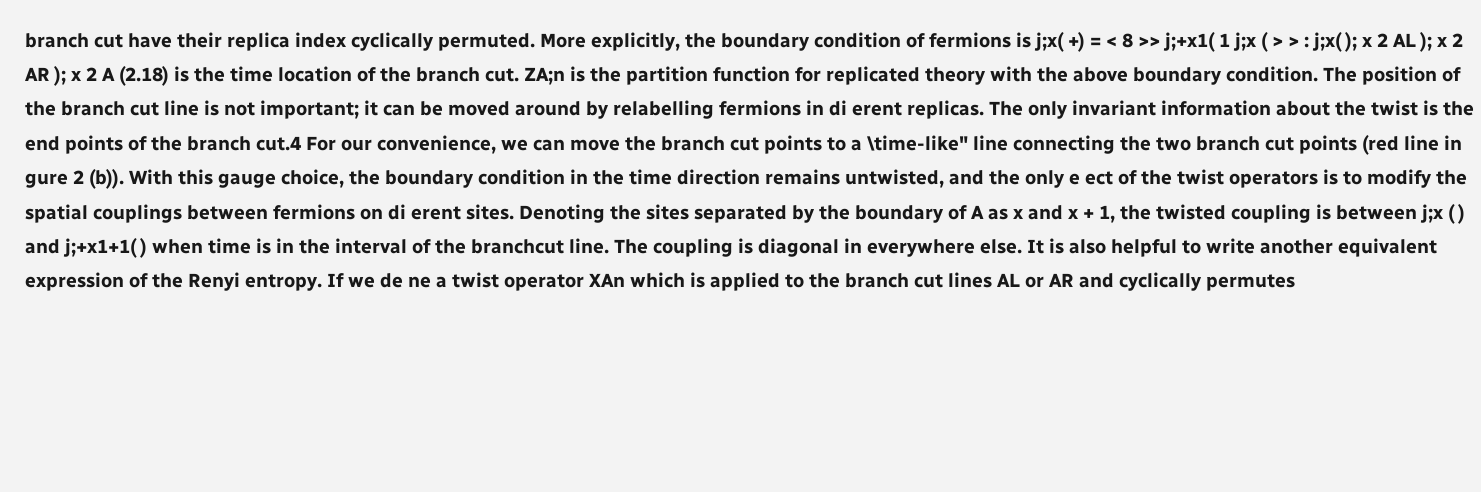branch cut have their replica index cyclically permuted. More explicitly, the boundary condition of fermions is j;x( +) = < 8 >> j;+x1( 1 j;x ( > > : j;x( ); x 2 AL ); x 2 AR ); x 2 A (2.18) is the time location of the branch cut. ZA;n is the partition function for replicated theory with the above boundary condition. The position of the branch cut line is not important; it can be moved around by relabelling fermions in di erent replicas. The only invariant information about the twist is the end points of the branch cut.4 For our convenience, we can move the branch cut points to a \time-like" line connecting the two branch cut points (red line in gure 2 (b)). With this gauge choice, the boundary condition in the time direction remains untwisted, and the only e ect of the twist operators is to modify the spatial couplings between fermions on di erent sites. Denoting the sites separated by the boundary of A as x and x + 1, the twisted coupling is between j;x ( ) and j;+x1+1( ) when time is in the interval of the branchcut line. The coupling is diagonal in everywhere else. It is also helpful to write another equivalent expression of the Renyi entropy. If we de ne a twist operator XAn which is applied to the branch cut lines AL or AR and cyclically permutes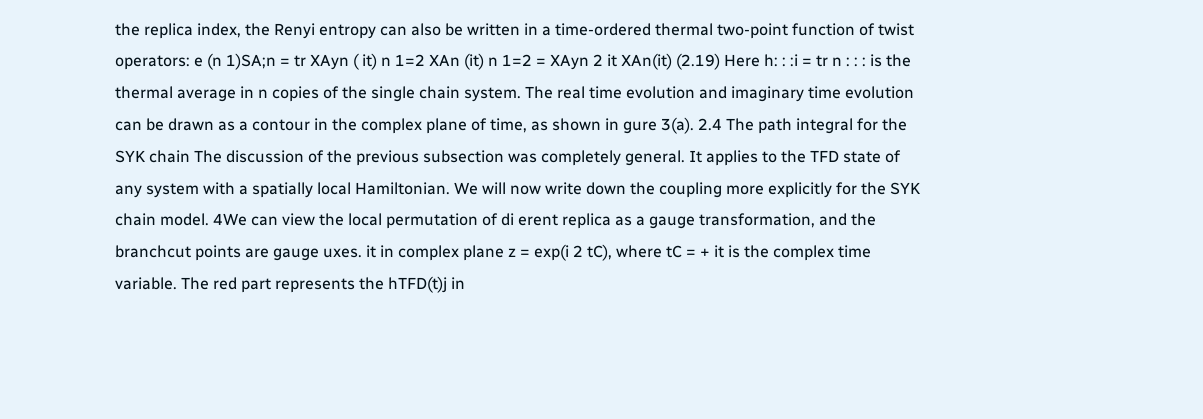the replica index, the Renyi entropy can also be written in a time-ordered thermal two-point function of twist operators: e (n 1)SA;n = tr XAyn ( it) n 1=2 XAn (it) n 1=2 = XAyn 2 it XAn(it) (2.19) Here h: : :i = tr n : : : is the thermal average in n copies of the single chain system. The real time evolution and imaginary time evolution can be drawn as a contour in the complex plane of time, as shown in gure 3(a). 2.4 The path integral for the SYK chain The discussion of the previous subsection was completely general. It applies to the TFD state of any system with a spatially local Hamiltonian. We will now write down the coupling more explicitly for the SYK chain model. 4We can view the local permutation of di erent replica as a gauge transformation, and the branchcut points are gauge uxes. it in complex plane z = exp(i 2 tC), where tC = + it is the complex time variable. The red part represents the hTFD(t)j in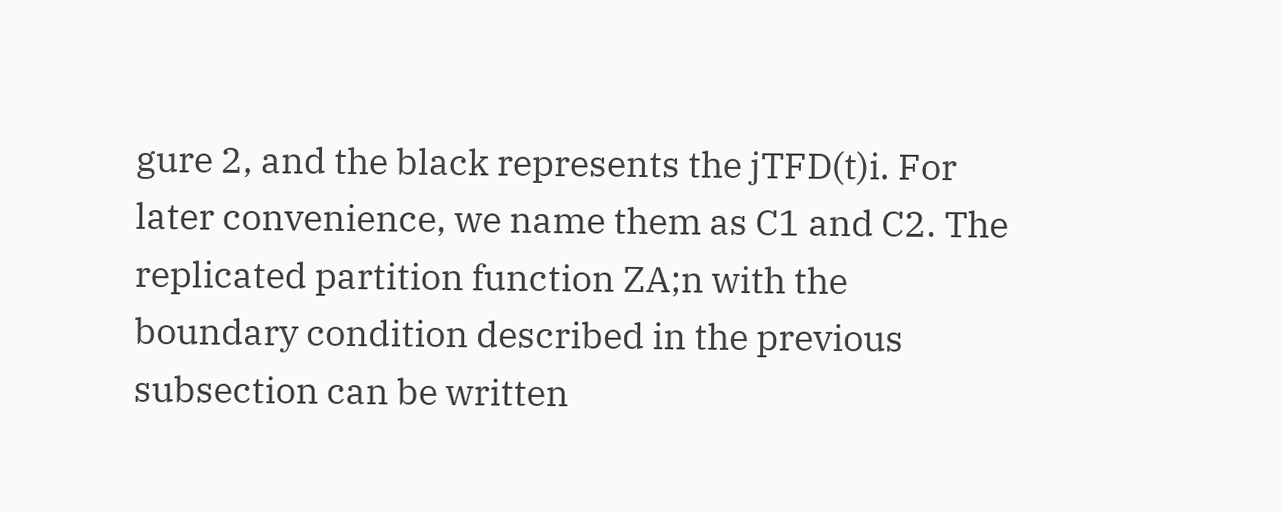gure 2, and the black represents the jTFD(t)i. For later convenience, we name them as C1 and C2. The replicated partition function ZA;n with the boundary condition described in the previous subsection can be written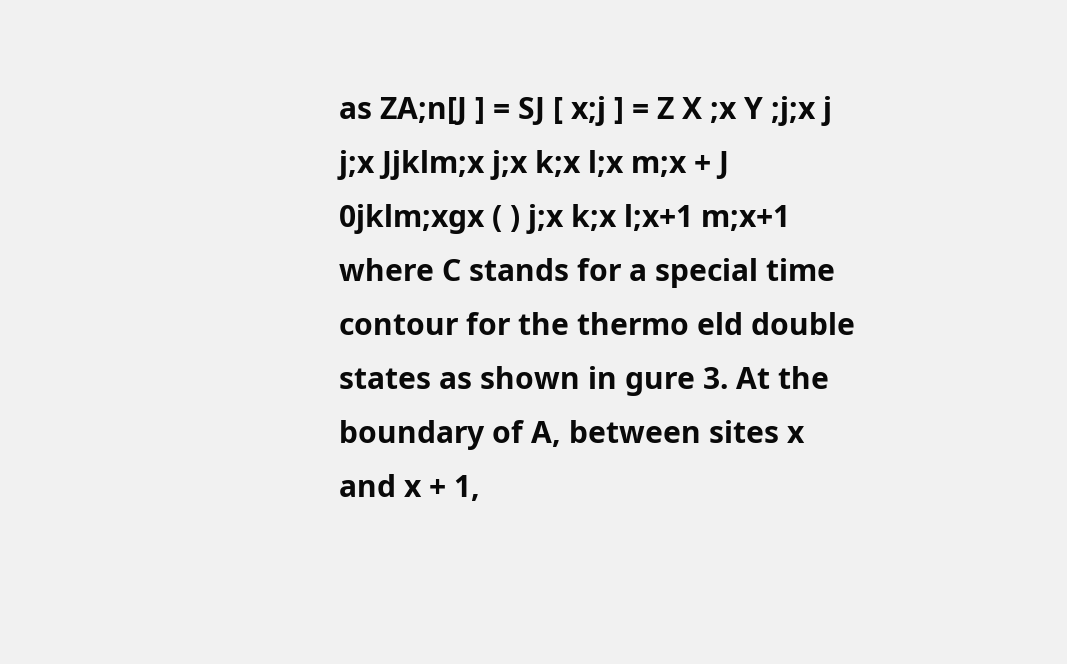as ZA;n[J ] = SJ [ x;j ] = Z X ;x Y ;j;x j j;x Jjklm;x j;x k;x l;x m;x + J 0jklm;xgx ( ) j;x k;x l;x+1 m;x+1 where C stands for a special time contour for the thermo eld double states as shown in gure 3. At the boundary of A, between sites x and x + 1,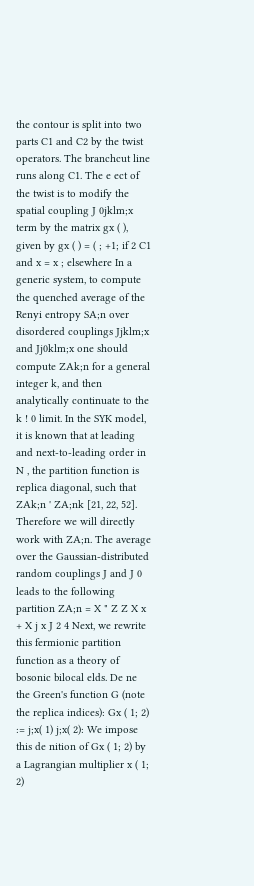the contour is split into two parts C1 and C2 by the twist operators. The branchcut line runs along C1. The e ect of the twist is to modify the spatial coupling J 0jklm;x term by the matrix gx ( ), given by gx ( ) = ( ; +1; if 2 C1 and x = x ; elsewhere In a generic system, to compute the quenched average of the Renyi entropy SA;n over disordered couplings Jjklm;x and Jj0klm;x one should compute ZAk;n for a general integer k, and then analytically continuate to the k ! 0 limit. In the SYK model, it is known that at leading and next-to-leading order in N , the partition function is replica diagonal, such that ZAk;n ' ZA;nk [21, 22, 52]. Therefore we will directly work with ZA;n. The average over the Gaussian-distributed random couplings J and J 0 leads to the following partition ZA;n = X " Z Z X x + X j x J 2 4 Next, we rewrite this fermionic partition function as a theory of bosonic bilocal elds. De ne the Green's function G (note the replica indices): Gx ( 1; 2) := j;x( 1) j;x( 2): We impose this de nition of Gx ( 1; 2) by a Lagrangian multiplier x ( 1; 2)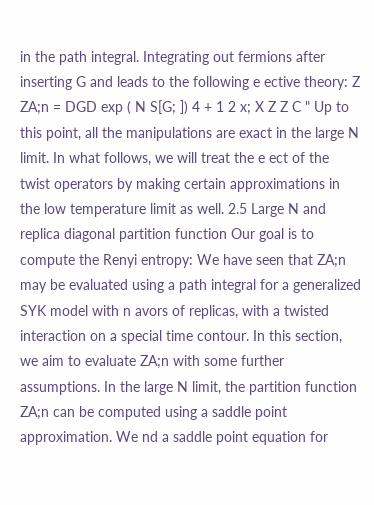in the path integral. Integrating out fermions after inserting G and leads to the following e ective theory: Z ZA;n = DGD exp ( N S[G; ]) 4 + 1 2 x; X Z Z C " Up to this point, all the manipulations are exact in the large N limit. In what follows, we will treat the e ect of the twist operators by making certain approximations in the low temperature limit as well. 2.5 Large N and replica diagonal partition function Our goal is to compute the Renyi entropy: We have seen that ZA;n may be evaluated using a path integral for a generalized SYK model with n avors of replicas, with a twisted interaction on a special time contour. In this section, we aim to evaluate ZA;n with some further assumptions. In the large N limit, the partition function ZA;n can be computed using a saddle point approximation. We nd a saddle point equation for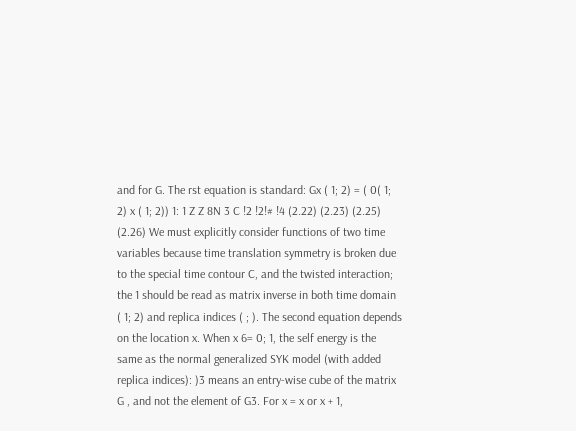and for G. The rst equation is standard: Gx ( 1; 2) = ( 0( 1; 2) x ( 1; 2)) 1: 1 Z Z 8N 3 C !2 !2!# !4 (2.22) (2.23) (2.25) (2.26) We must explicitly consider functions of two time variables because time translation symmetry is broken due to the special time contour C, and the twisted interaction; the 1 should be read as matrix inverse in both time domain ( 1; 2) and replica indices ( ; ). The second equation depends on the location x. When x 6= 0; 1, the self energy is the same as the normal generalized SYK model (with added replica indices): )3 means an entry-wise cube of the matrix G , and not the element of G3. For x = x or x + 1,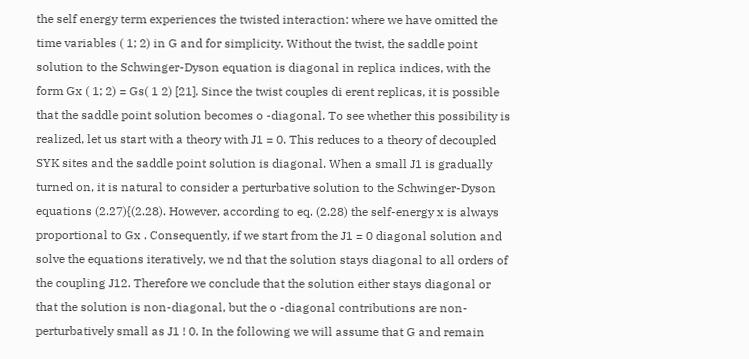the self energy term experiences the twisted interaction: where we have omitted the time variables ( 1; 2) in G and for simplicity. Without the twist, the saddle point solution to the Schwinger-Dyson equation is diagonal in replica indices, with the form Gx ( 1; 2) = Gs( 1 2) [21]. Since the twist couples di erent replicas, it is possible that the saddle point solution becomes o -diagonal. To see whether this possibility is realized, let us start with a theory with J1 = 0. This reduces to a theory of decoupled SYK sites and the saddle point solution is diagonal. When a small J1 is gradually turned on, it is natural to consider a perturbative solution to the Schwinger-Dyson equations (2.27){(2.28). However, according to eq. (2.28) the self-energy x is always proportional to Gx . Consequently, if we start from the J1 = 0 diagonal solution and solve the equations iteratively, we nd that the solution stays diagonal to all orders of the coupling J12. Therefore we conclude that the solution either stays diagonal or that the solution is non-diagonal, but the o -diagonal contributions are non-perturbatively small as J1 ! 0. In the following we will assume that G and remain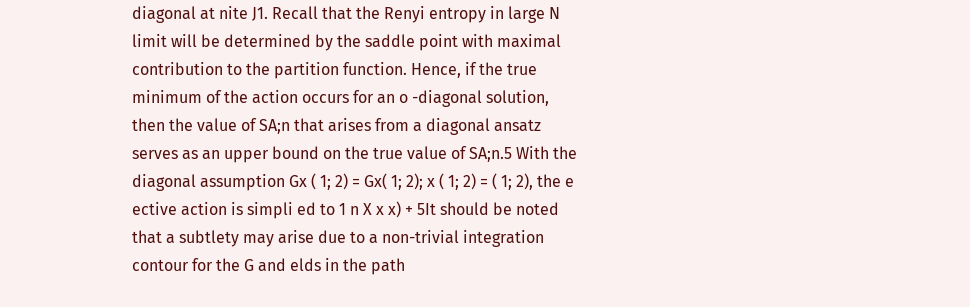diagonal at nite J1. Recall that the Renyi entropy in large N limit will be determined by the saddle point with maximal contribution to the partition function. Hence, if the true minimum of the action occurs for an o -diagonal solution, then the value of SA;n that arises from a diagonal ansatz serves as an upper bound on the true value of SA;n.5 With the diagonal assumption Gx ( 1; 2) = Gx( 1; 2); x ( 1; 2) = ( 1; 2), the e ective action is simpli ed to 1 n X x x) + 5It should be noted that a subtlety may arise due to a non-trivial integration contour for the G and elds in the path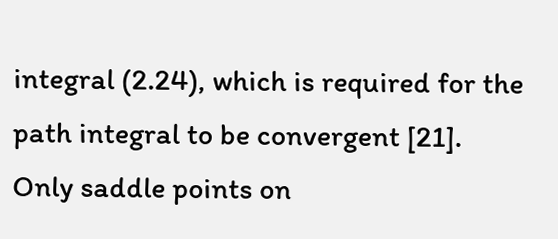integral (2.24), which is required for the path integral to be convergent [21]. Only saddle points on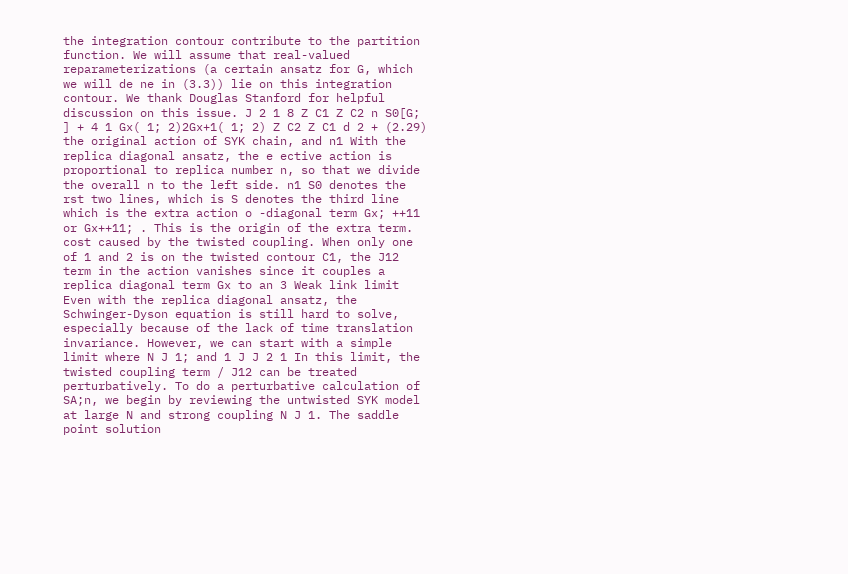the integration contour contribute to the partition function. We will assume that real-valued reparameterizations (a certain ansatz for G, which we will de ne in (3.3)) lie on this integration contour. We thank Douglas Stanford for helpful discussion on this issue. J 2 1 8 Z C1 Z C2 n S0[G; ] + 4 1 Gx( 1; 2)2Gx+1( 1; 2) Z C2 Z C1 d 2 + (2.29) the original action of SYK chain, and n1 With the replica diagonal ansatz, the e ective action is proportional to replica number n, so that we divide the overall n to the left side. n1 S0 denotes the rst two lines, which is S denotes the third line which is the extra action o -diagonal term Gx; ++11 or Gx++11; . This is the origin of the extra term. cost caused by the twisted coupling. When only one of 1 and 2 is on the twisted contour C1, the J12 term in the action vanishes since it couples a replica diagonal term Gx to an 3 Weak link limit Even with the replica diagonal ansatz, the Schwinger-Dyson equation is still hard to solve, especially because of the lack of time translation invariance. However, we can start with a simple limit where N J 1; and 1 J J 2 1 In this limit, the twisted coupling term / J12 can be treated perturbatively. To do a perturbative calculation of SA;n, we begin by reviewing the untwisted SYK model at large N and strong coupling N J 1. The saddle point solution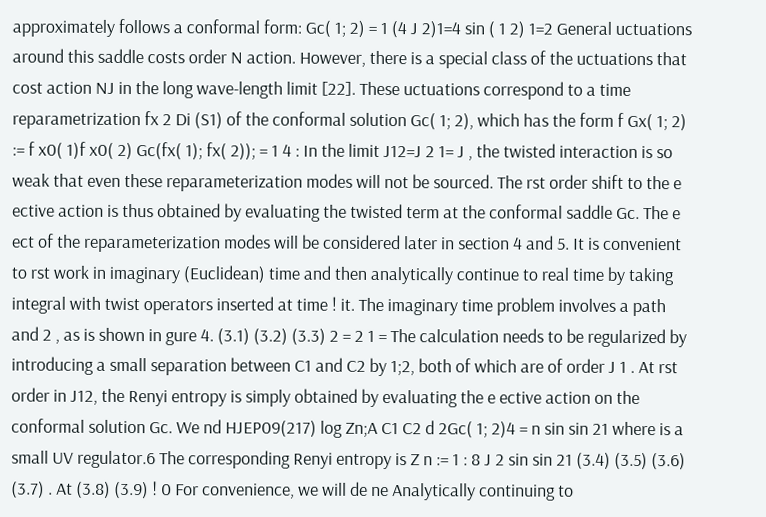approximately follows a conformal form: Gc( 1; 2) = 1 (4 J 2)1=4 sin ( 1 2) 1=2 General uctuations around this saddle costs order N action. However, there is a special class of the uctuations that cost action NJ in the long wave-length limit [22]. These uctuations correspond to a time reparametrization fx 2 Di (S1) of the conformal solution Gc( 1; 2), which has the form f Gx( 1; 2) := f x0( 1)f x0( 2) Gc(fx( 1); fx( 2)); = 1 4 : In the limit J12=J 2 1= J , the twisted interaction is so weak that even these reparameterization modes will not be sourced. The rst order shift to the e ective action is thus obtained by evaluating the twisted term at the conformal saddle Gc. The e ect of the reparameterization modes will be considered later in section 4 and 5. It is convenient to rst work in imaginary (Euclidean) time and then analytically continue to real time by taking integral with twist operators inserted at time ! it. The imaginary time problem involves a path and 2 , as is shown in gure 4. (3.1) (3.2) (3.3) 2 = 2 1 = The calculation needs to be regularized by introducing a small separation between C1 and C2 by 1;2, both of which are of order J 1 . At rst order in J12, the Renyi entropy is simply obtained by evaluating the e ective action on the conformal solution Gc. We nd HJEP09(217) log Zn;A C1 C2 d 2Gc( 1; 2)4 = n sin sin 21 where is a small UV regulator.6 The corresponding Renyi entropy is Z n := 1 : 8 J 2 sin sin 21 (3.4) (3.5) (3.6) (3.7) . At (3.8) (3.9) ! 0 For convenience, we will de ne Analytically continuing to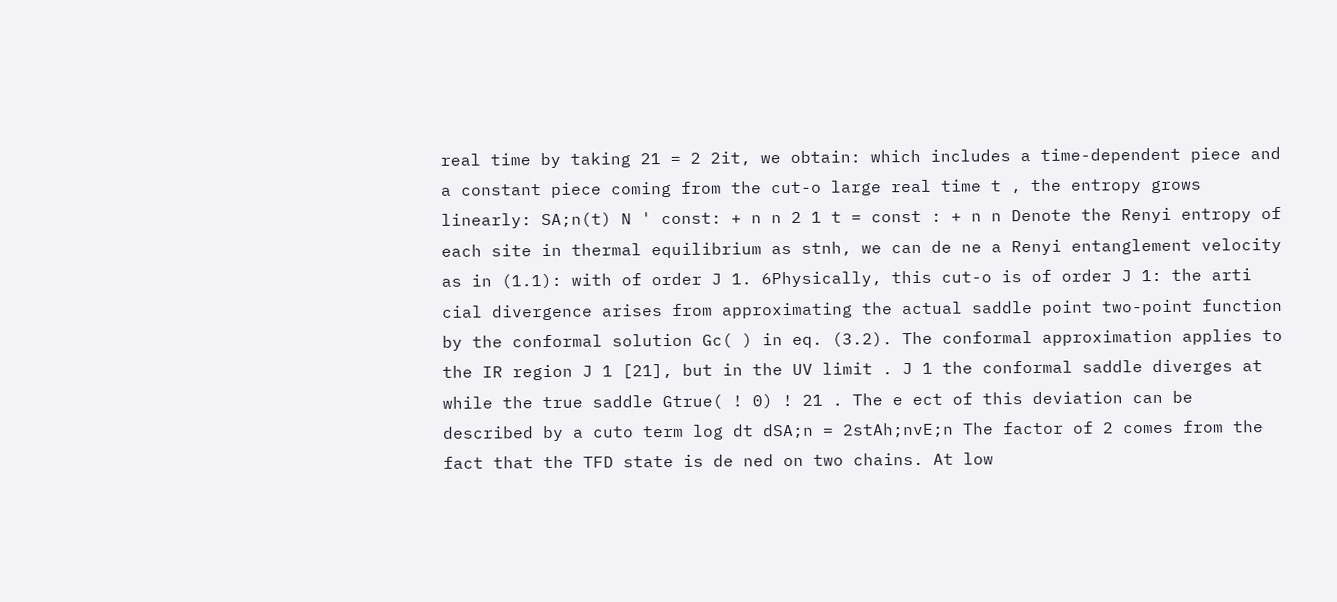real time by taking 21 = 2 2it, we obtain: which includes a time-dependent piece and a constant piece coming from the cut-o large real time t , the entropy grows linearly: SA;n(t) N ' const: + n n 2 1 t = const : + n n Denote the Renyi entropy of each site in thermal equilibrium as stnh, we can de ne a Renyi entanglement velocity as in (1.1): with of order J 1. 6Physically, this cut-o is of order J 1: the arti cial divergence arises from approximating the actual saddle point two-point function by the conformal solution Gc( ) in eq. (3.2). The conformal approximation applies to the IR region J 1 [21], but in the UV limit . J 1 the conformal saddle diverges at while the true saddle Gtrue( ! 0) ! 21 . The e ect of this deviation can be described by a cuto term log dt dSA;n = 2stAh;nvE;n The factor of 2 comes from the fact that the TFD state is de ned on two chains. At low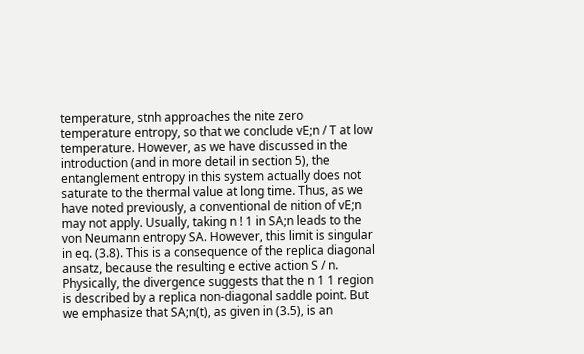temperature, stnh approaches the nite zero temperature entropy, so that we conclude vE;n / T at low temperature. However, as we have discussed in the introduction (and in more detail in section 5), the entanglement entropy in this system actually does not saturate to the thermal value at long time. Thus, as we have noted previously, a conventional de nition of vE;n may not apply. Usually, taking n ! 1 in SA;n leads to the von Neumann entropy SA. However, this limit is singular in eq. (3.8). This is a consequence of the replica diagonal ansatz, because the resulting e ective action S / n. Physically, the divergence suggests that the n 1 1 region is described by a replica non-diagonal saddle point. But we emphasize that SA;n(t), as given in (3.5), is an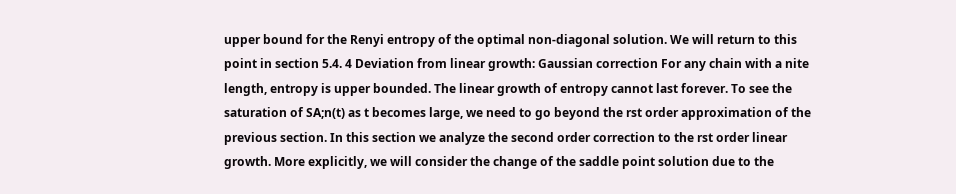upper bound for the Renyi entropy of the optimal non-diagonal solution. We will return to this point in section 5.4. 4 Deviation from linear growth: Gaussian correction For any chain with a nite length, entropy is upper bounded. The linear growth of entropy cannot last forever. To see the saturation of SA;n(t) as t becomes large, we need to go beyond the rst order approximation of the previous section. In this section we analyze the second order correction to the rst order linear growth. More explicitly, we will consider the change of the saddle point solution due to the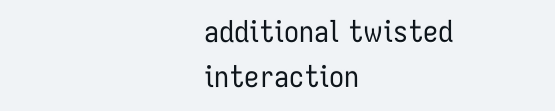additional twisted interaction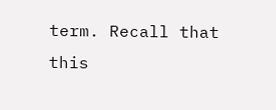term. Recall that this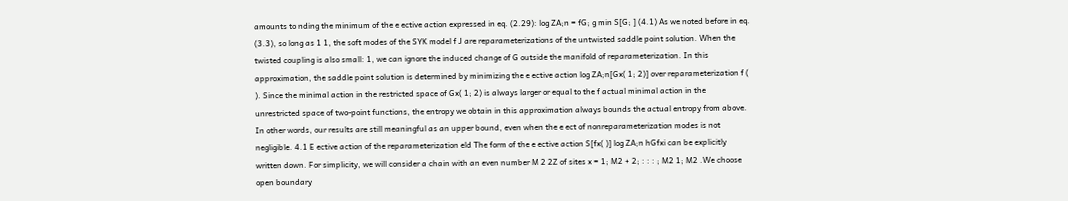amounts to nding the minimum of the e ective action expressed in eq. (2.29): log ZA;n = fG; g min S[G; ] (4.1) As we noted before in eq. (3.3), so long as 1 1, the soft modes of the SYK model f J are reparameterizations of the untwisted saddle point solution. When the twisted coupling is also small: 1, we can ignore the induced change of G outside the manifold of reparameterization. In this approximation, the saddle point solution is determined by minimizing the e ective action log ZA;n[Gx( 1; 2)] over reparameterization f ( ). Since the minimal action in the restricted space of Gx( 1; 2) is always larger or equal to the f actual minimal action in the unrestricted space of two-point functions, the entropy we obtain in this approximation always bounds the actual entropy from above. In other words, our results are still meaningful as an upper bound, even when the e ect of nonreparameterization modes is not negligible. 4.1 E ective action of the reparameterization eld The form of the e ective action S[fx( )] log ZA;n hGfxi can be explicitly written down. For simplicity, we will consider a chain with an even number M 2 2Z of sites x = 1; M2 + 2; : : : ; M2 1; M2 .We choose open boundary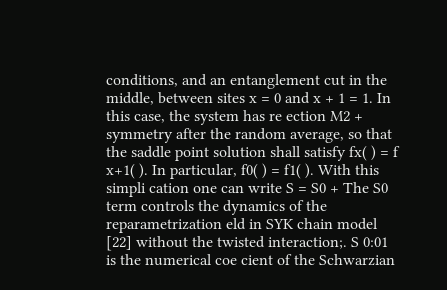conditions, and an entanglement cut in the middle, between sites x = 0 and x + 1 = 1. In this case, the system has re ection M2 + symmetry after the random average, so that the saddle point solution shall satisfy fx( ) = f x+1( ). In particular, f0( ) = f1( ). With this simpli cation one can write S = S0 + The S0 term controls the dynamics of the reparametrization eld in SYK chain model [22] without the twisted interaction;. S 0:01 is the numerical coe cient of the Schwarzian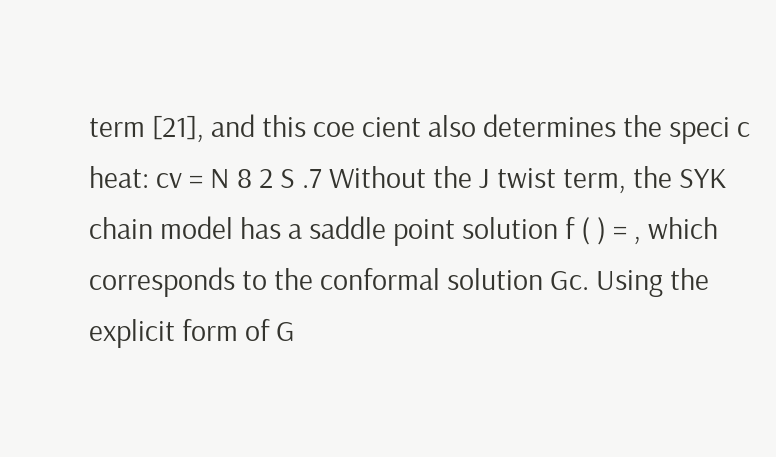term [21], and this coe cient also determines the speci c heat: cv = N 8 2 S .7 Without the J twist term, the SYK chain model has a saddle point solution f ( ) = , which corresponds to the conformal solution Gc. Using the explicit form of G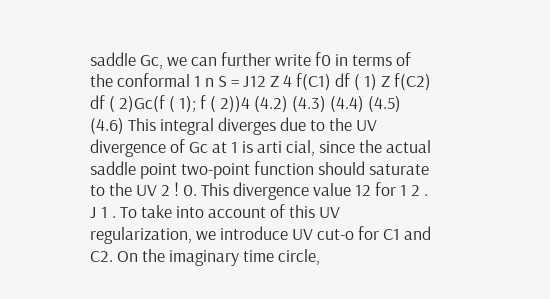saddle Gc, we can further write f0 in terms of the conformal 1 n S = J12 Z 4 f(C1) df ( 1) Z f(C2) df ( 2)Gc(f ( 1); f ( 2))4 (4.2) (4.3) (4.4) (4.5) (4.6) This integral diverges due to the UV divergence of Gc at 1 is arti cial, since the actual saddle point two-point function should saturate to the UV 2 ! 0. This divergence value 12 for 1 2 . J 1 . To take into account of this UV regularization, we introduce UV cut-o for C1 and C2. On the imaginary time circle,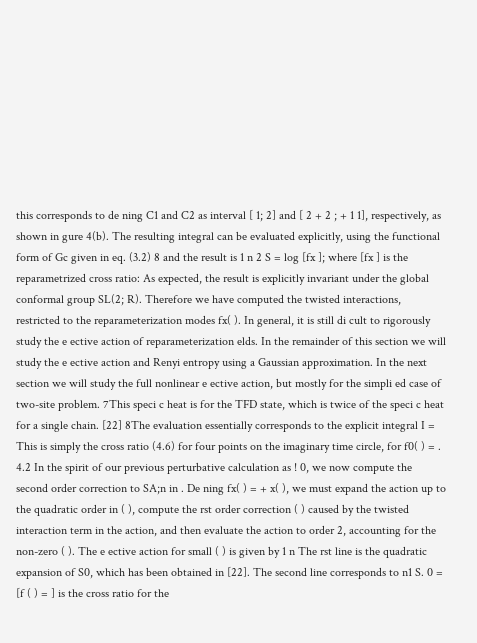this corresponds to de ning C1 and C2 as interval [ 1; 2] and [ 2 + 2 ; + 1 1], respectively, as shown in gure 4(b). The resulting integral can be evaluated explicitly, using the functional form of Gc given in eq. (3.2) 8 and the result is 1 n 2 S = log [fx ]; where [fx ] is the reparametrized cross ratio: As expected, the result is explicitly invariant under the global conformal group SL(2; R). Therefore we have computed the twisted interactions, restricted to the reparameterization modes fx( ). In general, it is still di cult to rigorously study the e ective action of reparameterization elds. In the remainder of this section we will study the e ective action and Renyi entropy using a Gaussian approximation. In the next section we will study the full nonlinear e ective action, but mostly for the simpli ed case of two-site problem. 7This speci c heat is for the TFD state, which is twice of the speci c heat for a single chain. [22] 8The evaluation essentially corresponds to the explicit integral I = This is simply the cross ratio (4.6) for four points on the imaginary time circle, for f0( ) = . 4.2 In the spirit of our previous perturbative calculation as ! 0, we now compute the second order correction to SA;n in . De ning fx( ) = + x( ), we must expand the action up to the quadratic order in ( ), compute the rst order correction ( ) caused by the twisted interaction term in the action, and then evaluate the action to order 2, accounting for the non-zero ( ). The e ective action for small ( ) is given by 1 n The rst line is the quadratic expansion of S0, which has been obtained in [22]. The second line corresponds to n1 S. 0 = [f ( ) = ] is the cross ratio for the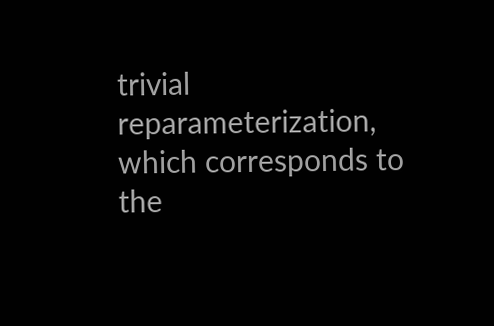trivial reparameterization, which corresponds to the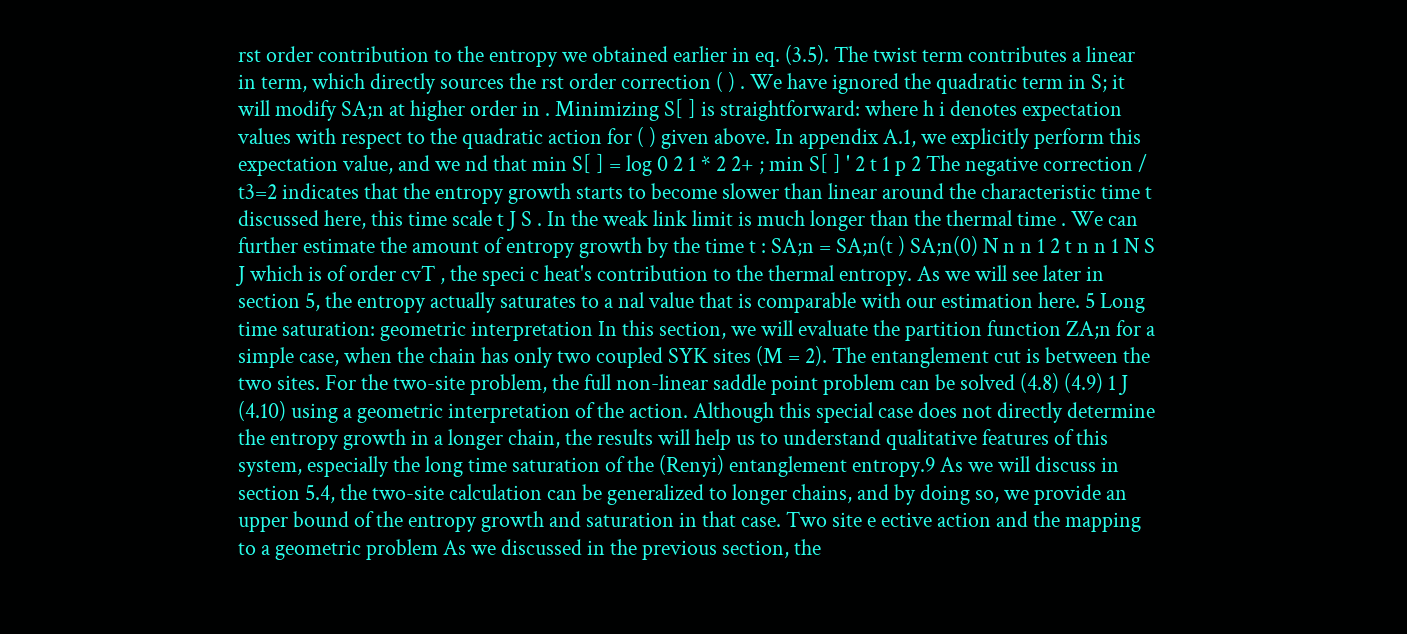rst order contribution to the entropy we obtained earlier in eq. (3.5). The twist term contributes a linear in term, which directly sources the rst order correction ( ) . We have ignored the quadratic term in S; it will modify SA;n at higher order in . Minimizing S[ ] is straightforward: where h i denotes expectation values with respect to the quadratic action for ( ) given above. In appendix A.1, we explicitly perform this expectation value, and we nd that min S[ ] = log 0 2 1 * 2 2+ ; min S[ ] ' 2 t 1 p 2 The negative correction / t3=2 indicates that the entropy growth starts to become slower than linear around the characteristic time t discussed here, this time scale t J S . In the weak link limit is much longer than the thermal time . We can further estimate the amount of entropy growth by the time t : SA;n = SA;n(t ) SA;n(0) N n n 1 2 t n n 1 N S J which is of order cvT , the speci c heat's contribution to the thermal entropy. As we will see later in section 5, the entropy actually saturates to a nal value that is comparable with our estimation here. 5 Long time saturation: geometric interpretation In this section, we will evaluate the partition function ZA;n for a simple case, when the chain has only two coupled SYK sites (M = 2). The entanglement cut is between the two sites. For the two-site problem, the full non-linear saddle point problem can be solved (4.8) (4.9) 1 J (4.10) using a geometric interpretation of the action. Although this special case does not directly determine the entropy growth in a longer chain, the results will help us to understand qualitative features of this system, especially the long time saturation of the (Renyi) entanglement entropy.9 As we will discuss in section 5.4, the two-site calculation can be generalized to longer chains, and by doing so, we provide an upper bound of the entropy growth and saturation in that case. Two site e ective action and the mapping to a geometric problem As we discussed in the previous section, the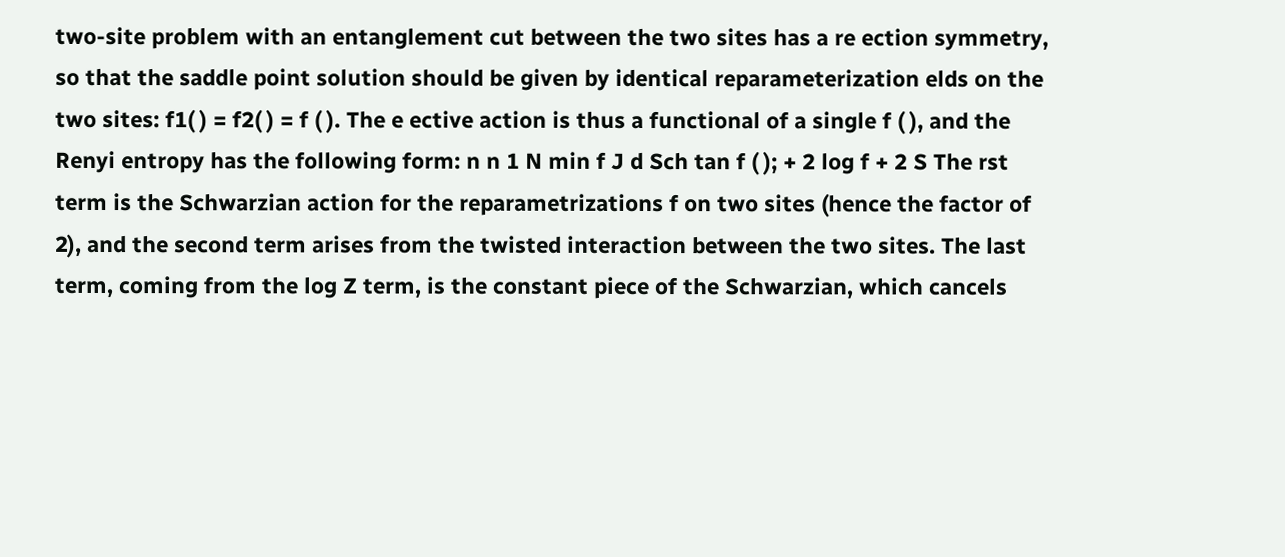two-site problem with an entanglement cut between the two sites has a re ection symmetry, so that the saddle point solution should be given by identical reparameterization elds on the two sites: f1( ) = f2( ) = f ( ). The e ective action is thus a functional of a single f ( ), and the Renyi entropy has the following form: n n 1 N min f J d Sch tan f ( ); + 2 log f + 2 S The rst term is the Schwarzian action for the reparametrizations f on two sites (hence the factor of 2), and the second term arises from the twisted interaction between the two sites. The last term, coming from the log Z term, is the constant piece of the Schwarzian, which cancels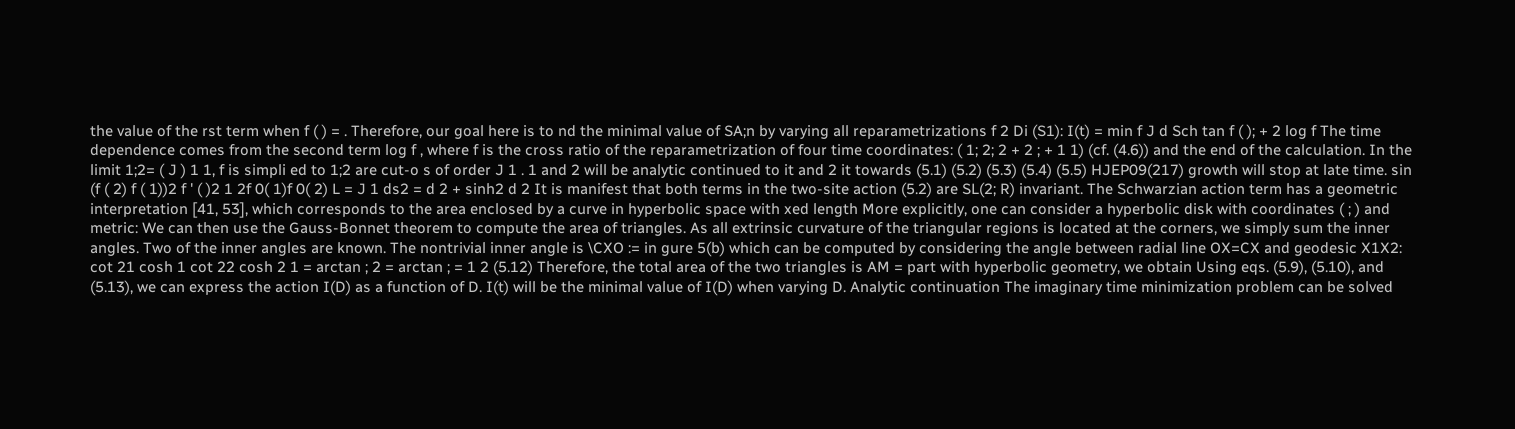the value of the rst term when f ( ) = . Therefore, our goal here is to nd the minimal value of SA;n by varying all reparametrizations f 2 Di (S1): I(t) = min f J d Sch tan f ( ); + 2 log f The time dependence comes from the second term log f , where f is the cross ratio of the reparametrization of four time coordinates: ( 1; 2; 2 + 2 ; + 1 1) (cf. (4.6)) and the end of the calculation. In the limit 1;2= ( J ) 1 1, f is simpli ed to 1;2 are cut-o s of order J 1 . 1 and 2 will be analytic continued to it and 2 it towards (5.1) (5.2) (5.3) (5.4) (5.5) HJEP09(217) growth will stop at late time. sin (f ( 2) f ( 1))2 f ' ( )2 1 2f 0( 1)f 0( 2) L = J 1 ds2 = d 2 + sinh2 d 2 It is manifest that both terms in the two-site action (5.2) are SL(2; R) invariant. The Schwarzian action term has a geometric interpretation [41, 53], which corresponds to the area enclosed by a curve in hyperbolic space with xed length More explicitly, one can consider a hyperbolic disk with coordinates ( ; ) and metric: We can then use the Gauss-Bonnet theorem to compute the area of triangles. As all extrinsic curvature of the triangular regions is located at the corners, we simply sum the inner angles. Two of the inner angles are known. The nontrivial inner angle is \CXO := in gure 5(b) which can be computed by considering the angle between radial line OX=CX and geodesic X1X2: cot 21 cosh 1 cot 22 cosh 2 1 = arctan ; 2 = arctan ; = 1 2 (5.12) Therefore, the total area of the two triangles is AM = part with hyperbolic geometry, we obtain Using eqs. (5.9), (5.10), and (5.13), we can express the action I(D) as a function of D. I(t) will be the minimal value of I(D) when varying D. Analytic continuation The imaginary time minimization problem can be solved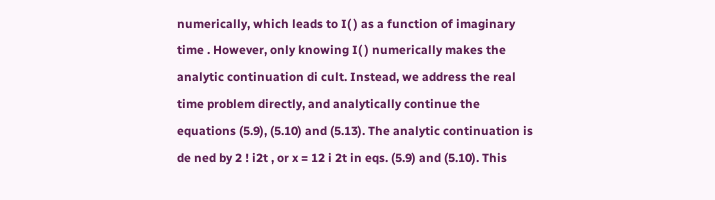numerically, which leads to I( ) as a function of imaginary time . However, only knowing I( ) numerically makes the analytic continuation di cult. Instead, we address the real time problem directly, and analytically continue the equations (5.9), (5.10) and (5.13). The analytic continuation is de ned by 2 ! i2t , or x = 12 i 2t in eqs. (5.9) and (5.10). This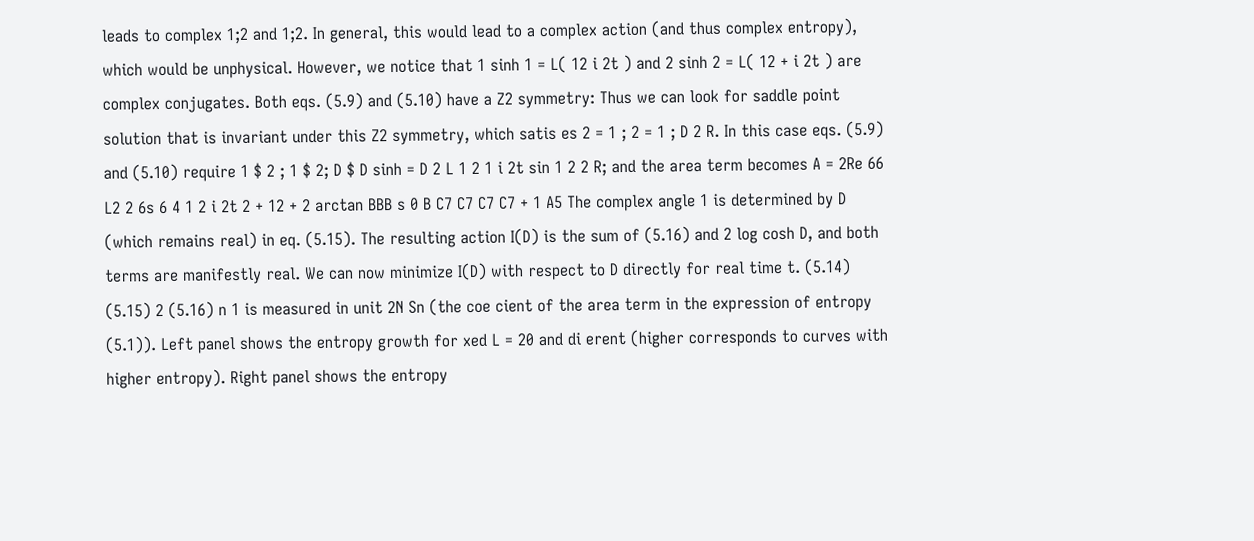leads to complex 1;2 and 1;2. In general, this would lead to a complex action (and thus complex entropy), which would be unphysical. However, we notice that 1 sinh 1 = L( 12 i 2t ) and 2 sinh 2 = L( 12 + i 2t ) are complex conjugates. Both eqs. (5.9) and (5.10) have a Z2 symmetry: Thus we can look for saddle point solution that is invariant under this Z2 symmetry, which satis es 2 = 1 ; 2 = 1 ; D 2 R. In this case eqs. (5.9) and (5.10) require 1 $ 2 ; 1 $ 2; D $ D sinh = D 2 L 1 2 1 i 2t sin 1 2 2 R; and the area term becomes A = 2Re 66 L2 2 6s 6 4 1 2 i 2t 2 + 12 + 2 arctan BBB s 0 B C7 C7 C7 C7 + 1 A5 The complex angle 1 is determined by D (which remains real) in eq. (5.15). The resulting action I(D) is the sum of (5.16) and 2 log cosh D, and both terms are manifestly real. We can now minimize I(D) with respect to D directly for real time t. (5.14) (5.15) 2 (5.16) n 1 is measured in unit 2N Sn (the coe cient of the area term in the expression of entropy (5.1)). Left panel shows the entropy growth for xed L = 20 and di erent (higher corresponds to curves with higher entropy). Right panel shows the entropy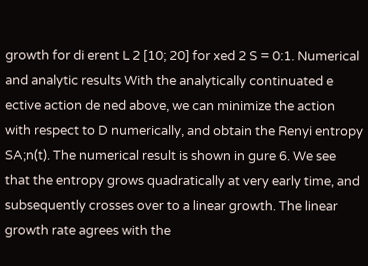growth for di erent L 2 [10; 20] for xed 2 S = 0:1. Numerical and analytic results With the analytically continuated e ective action de ned above, we can minimize the action with respect to D numerically, and obtain the Renyi entropy SA;n(t). The numerical result is shown in gure 6. We see that the entropy grows quadratically at very early time, and subsequently crosses over to a linear growth. The linear growth rate agrees with the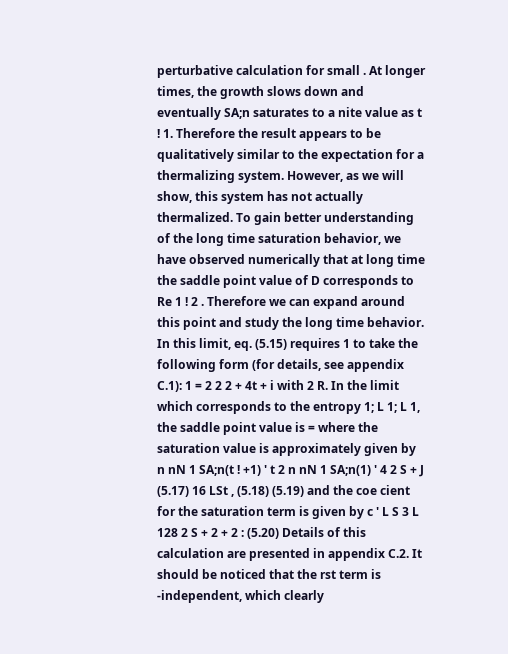perturbative calculation for small . At longer times, the growth slows down and eventually SA;n saturates to a nite value as t ! 1. Therefore the result appears to be qualitatively similar to the expectation for a thermalizing system. However, as we will show, this system has not actually thermalized. To gain better understanding of the long time saturation behavior, we have observed numerically that at long time the saddle point value of D corresponds to Re 1 ! 2 . Therefore we can expand around this point and study the long time behavior. In this limit, eq. (5.15) requires 1 to take the following form (for details, see appendix C.1): 1 = 2 2 2 + 4t + i with 2 R. In the limit which corresponds to the entropy 1; L 1; L 1, the saddle point value is = where the saturation value is approximately given by n nN 1 SA;n(t ! +1) ' t 2 n nN 1 SA;n(1) ' 4 2 S + J (5.17) 16 LSt , (5.18) (5.19) and the coe cient for the saturation term is given by c ' L S 3 L 128 2 S + 2 + 2 : (5.20) Details of this calculation are presented in appendix C.2. It should be noticed that the rst term is -independent, which clearly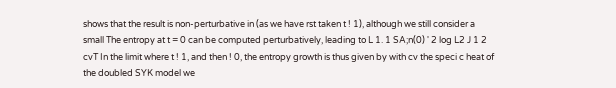shows that the result is non-perturbative in (as we have rst taken t ! 1), although we still consider a small The entropy at t = 0 can be computed perturbatively, leading to L 1. 1 SA;n(0) ' 2 log L2 J 1 2 cvT In the limit where t ! 1, and then ! 0, the entropy growth is thus given by with cv the speci c heat of the doubled SYK model we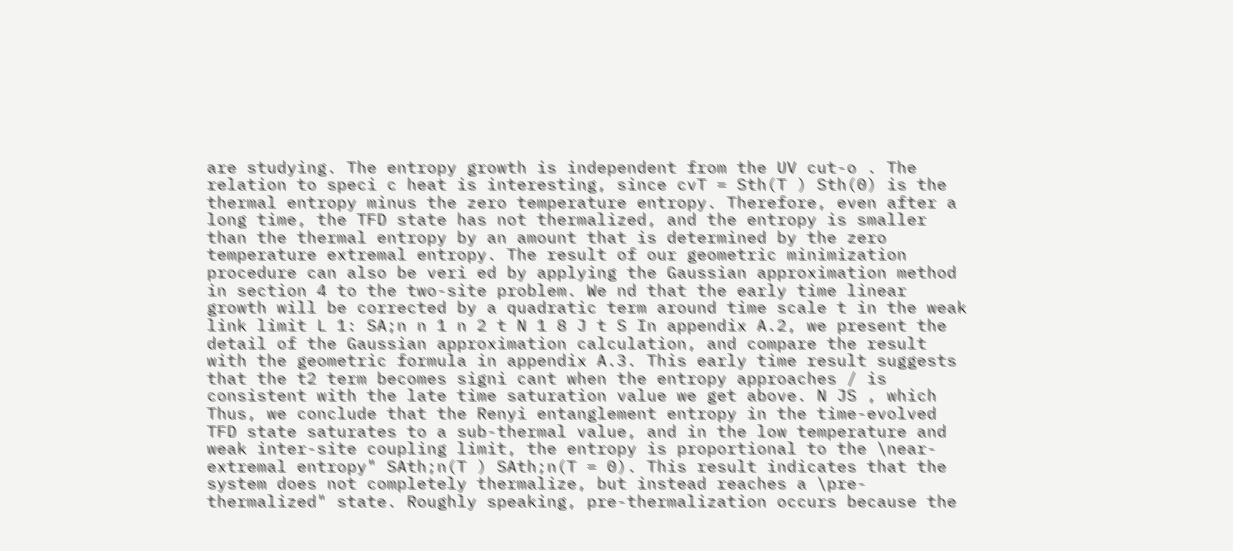are studying. The entropy growth is independent from the UV cut-o . The relation to speci c heat is interesting, since cvT = Sth(T ) Sth(0) is the thermal entropy minus the zero temperature entropy. Therefore, even after a long time, the TFD state has not thermalized, and the entropy is smaller than the thermal entropy by an amount that is determined by the zero temperature extremal entropy. The result of our geometric minimization procedure can also be veri ed by applying the Gaussian approximation method in section 4 to the two-site problem. We nd that the early time linear growth will be corrected by a quadratic term around time scale t in the weak link limit L 1: SA;n n 1 n 2 t N 1 8 J t S In appendix A.2, we present the detail of the Gaussian approximation calculation, and compare the result with the geometric formula in appendix A.3. This early time result suggests that the t2 term becomes signi cant when the entropy approaches / is consistent with the late time saturation value we get above. N JS , which Thus, we conclude that the Renyi entanglement entropy in the time-evolved TFD state saturates to a sub-thermal value, and in the low temperature and weak inter-site coupling limit, the entropy is proportional to the \near-extremal entropy" SAth;n(T ) SAth;n(T = 0). This result indicates that the system does not completely thermalize, but instead reaches a \pre-thermalized" state. Roughly speaking, pre-thermalization occurs because the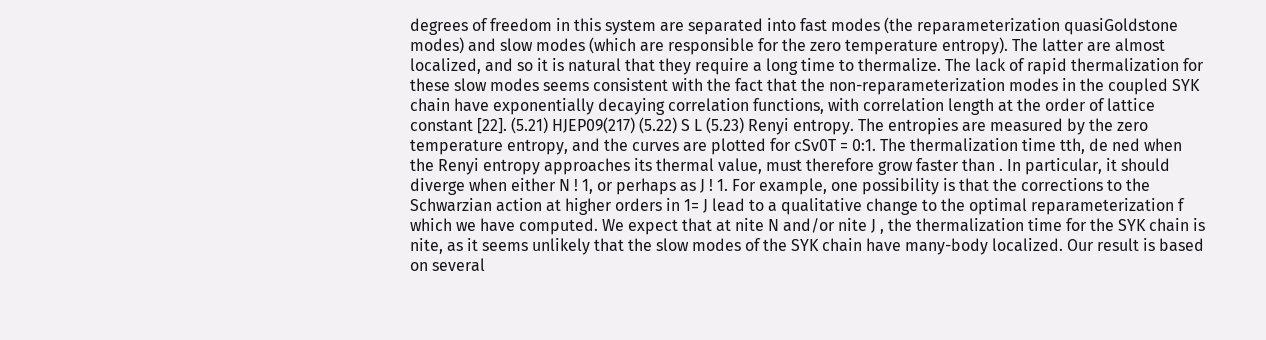degrees of freedom in this system are separated into fast modes (the reparameterization quasiGoldstone modes) and slow modes (which are responsible for the zero temperature entropy). The latter are almost localized, and so it is natural that they require a long time to thermalize. The lack of rapid thermalization for these slow modes seems consistent with the fact that the non-reparameterization modes in the coupled SYK chain have exponentially decaying correlation functions, with correlation length at the order of lattice constant [22]. (5.21) HJEP09(217) (5.22) S L (5.23) Renyi entropy. The entropies are measured by the zero temperature entropy, and the curves are plotted for cSv0T = 0:1. The thermalization time tth, de ned when the Renyi entropy approaches its thermal value, must therefore grow faster than . In particular, it should diverge when either N ! 1, or perhaps as J ! 1. For example, one possibility is that the corrections to the Schwarzian action at higher orders in 1= J lead to a qualitative change to the optimal reparameterization f which we have computed. We expect that at nite N and/or nite J , the thermalization time for the SYK chain is nite, as it seems unlikely that the slow modes of the SYK chain have many-body localized. Our result is based on several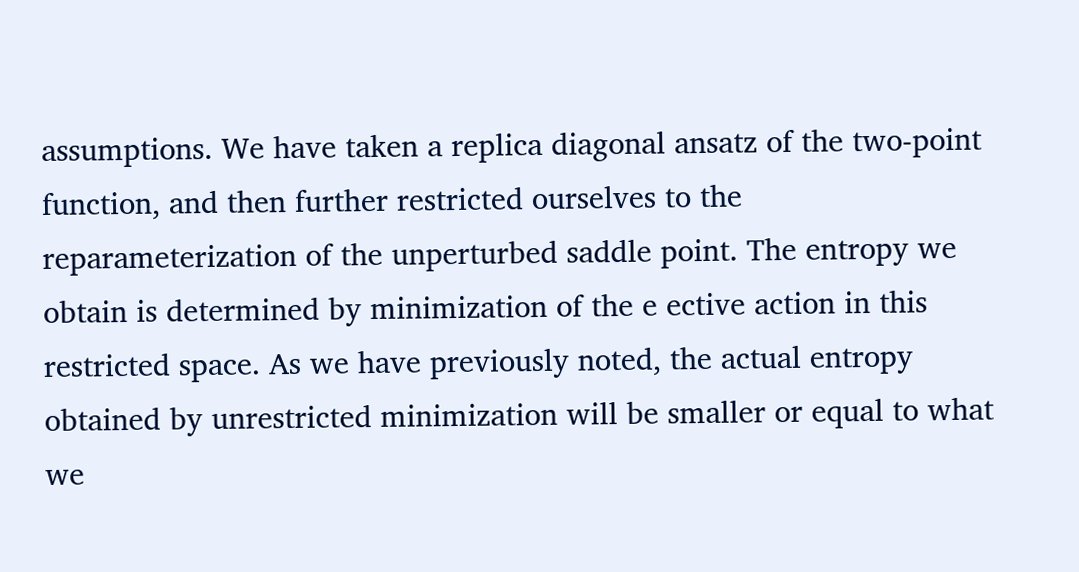assumptions. We have taken a replica diagonal ansatz of the two-point function, and then further restricted ourselves to the reparameterization of the unperturbed saddle point. The entropy we obtain is determined by minimization of the e ective action in this restricted space. As we have previously noted, the actual entropy obtained by unrestricted minimization will be smaller or equal to what we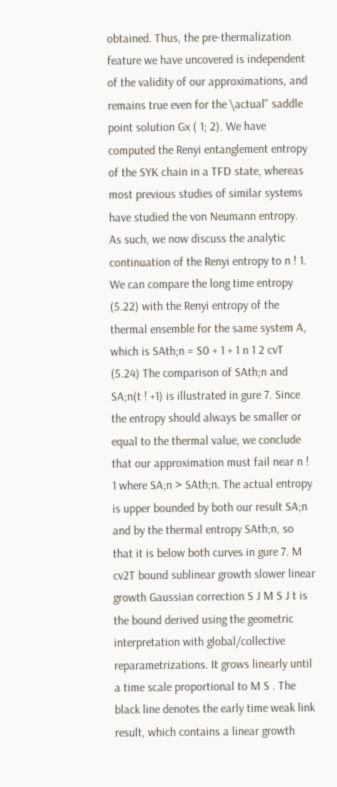obtained. Thus, the pre-thermalization feature we have uncovered is independent of the validity of our approximations, and remains true even for the \actual" saddle point solution Gx ( 1; 2). We have computed the Renyi entanglement entropy of the SYK chain in a TFD state, whereas most previous studies of similar systems have studied the von Neumann entropy. As such, we now discuss the analytic continuation of the Renyi entropy to n ! 1. We can compare the long time entropy (5.22) with the Renyi entropy of the thermal ensemble for the same system A, which is SAth;n = S0 + 1 + 1 n 1 2 cvT (5.24) The comparison of SAth;n and SA;n(t ! +1) is illustrated in gure 7. Since the entropy should always be smaller or equal to the thermal value, we conclude that our approximation must fail near n ! 1 where SA;n > SAth;n. The actual entropy is upper bounded by both our result SA;n and by the thermal entropy SAth;n, so that it is below both curves in gure 7. M cv2T bound sublinear growth slower linear growth Gaussian correction S J M S J t is the bound derived using the geometric interpretation with global/collective reparametrizations. It grows linearly until a time scale proportional to M S . The black line denotes the early time weak link result, which contains a linear growth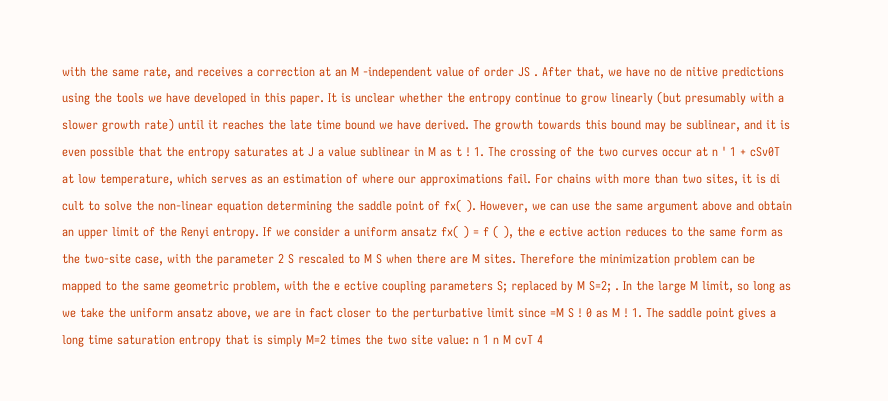with the same rate, and receives a correction at an M -independent value of order JS . After that, we have no de nitive predictions using the tools we have developed in this paper. It is unclear whether the entropy continue to grow linearly (but presumably with a slower growth rate) until it reaches the late time bound we have derived. The growth towards this bound may be sublinear, and it is even possible that the entropy saturates at J a value sublinear in M as t ! 1. The crossing of the two curves occur at n ' 1 + cSv0T at low temperature, which serves as an estimation of where our approximations fail. For chains with more than two sites, it is di cult to solve the non-linear equation determining the saddle point of fx( ). However, we can use the same argument above and obtain an upper limit of the Renyi entropy. If we consider a uniform ansatz fx( ) = f ( ), the e ective action reduces to the same form as the two-site case, with the parameter 2 S rescaled to M S when there are M sites. Therefore the minimization problem can be mapped to the same geometric problem, with the e ective coupling parameters S; replaced by M S=2; . In the large M limit, so long as we take the uniform ansatz above, we are in fact closer to the perturbative limit since =M S ! 0 as M ! 1. The saddle point gives a long time saturation entropy that is simply M=2 times the two site value: n 1 n M cvT 4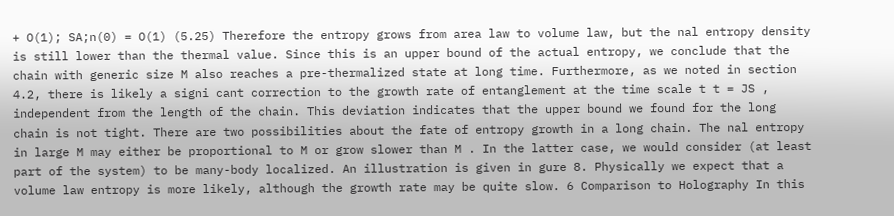+ O(1); SA;n(0) = O(1) (5.25) Therefore the entropy grows from area law to volume law, but the nal entropy density is still lower than the thermal value. Since this is an upper bound of the actual entropy, we conclude that the chain with generic size M also reaches a pre-thermalized state at long time. Furthermore, as we noted in section 4.2, there is likely a signi cant correction to the growth rate of entanglement at the time scale t t = JS , independent from the length of the chain. This deviation indicates that the upper bound we found for the long chain is not tight. There are two possibilities about the fate of entropy growth in a long chain. The nal entropy in large M may either be proportional to M or grow slower than M . In the latter case, we would consider (at least part of the system) to be many-body localized. An illustration is given in gure 8. Physically we expect that a volume law entropy is more likely, although the growth rate may be quite slow. 6 Comparison to Holography In this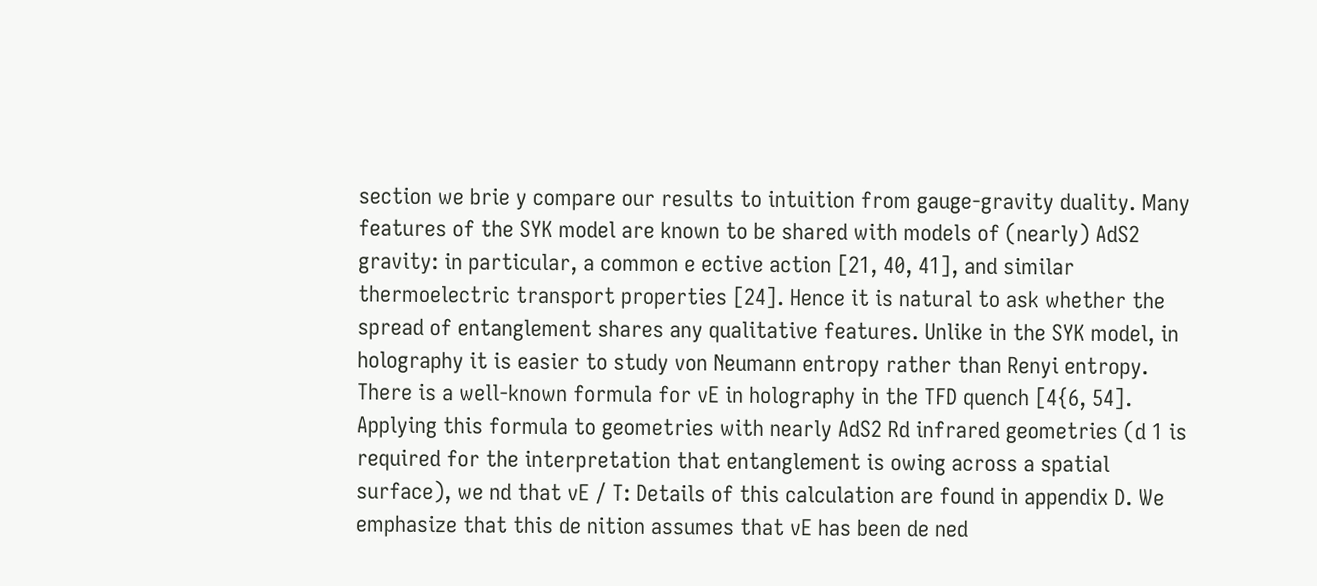section we brie y compare our results to intuition from gauge-gravity duality. Many features of the SYK model are known to be shared with models of (nearly) AdS2 gravity: in particular, a common e ective action [21, 40, 41], and similar thermoelectric transport properties [24]. Hence it is natural to ask whether the spread of entanglement shares any qualitative features. Unlike in the SYK model, in holography it is easier to study von Neumann entropy rather than Renyi entropy. There is a well-known formula for vE in holography in the TFD quench [4{6, 54]. Applying this formula to geometries with nearly AdS2 Rd infrared geometries (d 1 is required for the interpretation that entanglement is owing across a spatial surface), we nd that vE / T: Details of this calculation are found in appendix D. We emphasize that this de nition assumes that vE has been de ned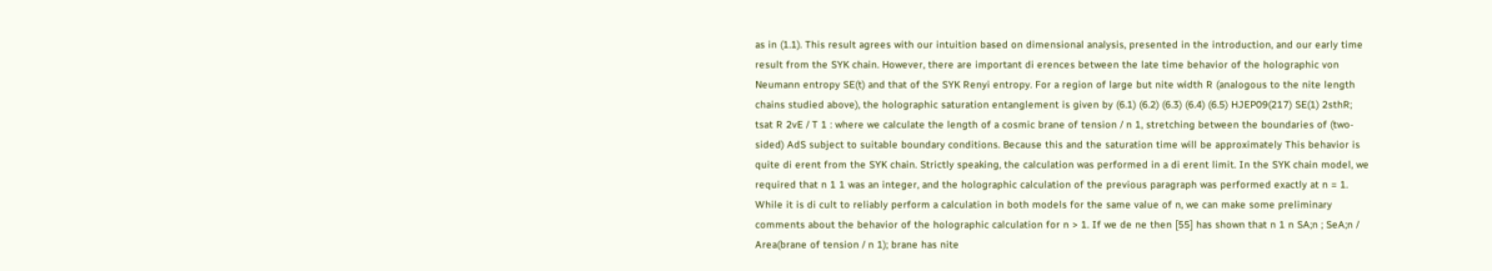as in (1.1). This result agrees with our intuition based on dimensional analysis, presented in the introduction, and our early time result from the SYK chain. However, there are important di erences between the late time behavior of the holographic von Neumann entropy SE(t) and that of the SYK Renyi entropy. For a region of large but nite width R (analogous to the nite length chains studied above), the holographic saturation entanglement is given by (6.1) (6.2) (6.3) (6.4) (6.5) HJEP09(217) SE(1) 2sthR; tsat R 2vE / T 1 : where we calculate the length of a cosmic brane of tension / n 1, stretching between the boundaries of (two-sided) AdS subject to suitable boundary conditions. Because this and the saturation time will be approximately This behavior is quite di erent from the SYK chain. Strictly speaking, the calculation was performed in a di erent limit. In the SYK chain model, we required that n 1 1 was an integer, and the holographic calculation of the previous paragraph was performed exactly at n = 1. While it is di cult to reliably perform a calculation in both models for the same value of n, we can make some preliminary comments about the behavior of the holographic calculation for n > 1. If we de ne then [55] has shown that n 1 n SA;n ; SeA;n / Area(brane of tension / n 1); brane has nite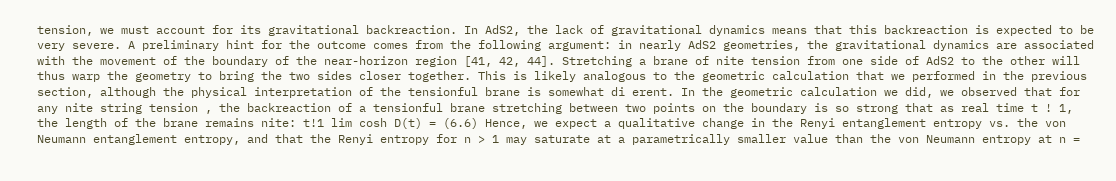tension, we must account for its gravitational backreaction. In AdS2, the lack of gravitational dynamics means that this backreaction is expected to be very severe. A preliminary hint for the outcome comes from the following argument: in nearly AdS2 geometries, the gravitational dynamics are associated with the movement of the boundary of the near-horizon region [41, 42, 44]. Stretching a brane of nite tension from one side of AdS2 to the other will thus warp the geometry to bring the two sides closer together. This is likely analogous to the geometric calculation that we performed in the previous section, although the physical interpretation of the tensionful brane is somewhat di erent. In the geometric calculation we did, we observed that for any nite string tension , the backreaction of a tensionful brane stretching between two points on the boundary is so strong that as real time t ! 1, the length of the brane remains nite: t!1 lim cosh D(t) = (6.6) Hence, we expect a qualitative change in the Renyi entanglement entropy vs. the von Neumann entanglement entropy, and that the Renyi entropy for n > 1 may saturate at a parametrically smaller value than the von Neumann entropy at n =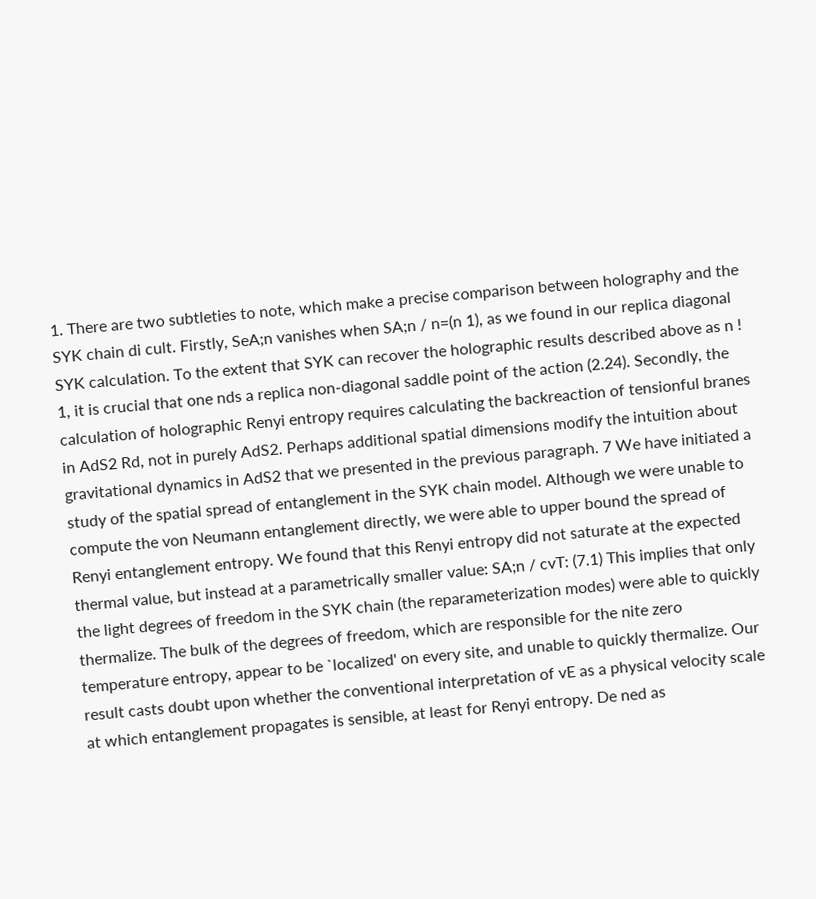1. There are two subtleties to note, which make a precise comparison between holography and the SYK chain di cult. Firstly, SeA;n vanishes when SA;n / n=(n 1), as we found in our replica diagonal SYK calculation. To the extent that SYK can recover the holographic results described above as n ! 1, it is crucial that one nds a replica non-diagonal saddle point of the action (2.24). Secondly, the calculation of holographic Renyi entropy requires calculating the backreaction of tensionful branes in AdS2 Rd, not in purely AdS2. Perhaps additional spatial dimensions modify the intuition about gravitational dynamics in AdS2 that we presented in the previous paragraph. 7 We have initiated a study of the spatial spread of entanglement in the SYK chain model. Although we were unable to compute the von Neumann entanglement directly, we were able to upper bound the spread of Renyi entanglement entropy. We found that this Renyi entropy did not saturate at the expected thermal value, but instead at a parametrically smaller value: SA;n / cvT: (7.1) This implies that only the light degrees of freedom in the SYK chain (the reparameterization modes) were able to quickly thermalize. The bulk of the degrees of freedom, which are responsible for the nite zero temperature entropy, appear to be `localized' on every site, and unable to quickly thermalize. Our result casts doubt upon whether the conventional interpretation of vE as a physical velocity scale at which entanglement propagates is sensible, at least for Renyi entropy. De ned as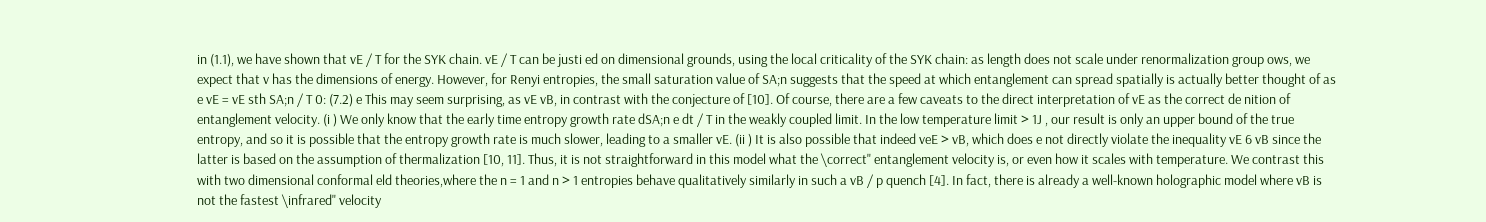in (1.1), we have shown that vE / T for the SYK chain. vE / T can be justi ed on dimensional grounds, using the local criticality of the SYK chain: as length does not scale under renormalization group ows, we expect that v has the dimensions of energy. However, for Renyi entropies, the small saturation value of SA;n suggests that the speed at which entanglement can spread spatially is actually better thought of as e vE = vE sth SA;n / T 0: (7.2) e This may seem surprising, as vE vB, in contrast with the conjecture of [10]. Of course, there are a few caveats to the direct interpretation of vE as the correct de nition of entanglement velocity. (i ) We only know that the early time entropy growth rate dSA;n e dt / T in the weakly coupled limit. In the low temperature limit > 1J , our result is only an upper bound of the true entropy, and so it is possible that the entropy growth rate is much slower, leading to a smaller vE. (ii ) It is also possible that indeed veE > vB, which does e not directly violate the inequality vE 6 vB since the latter is based on the assumption of thermalization [10, 11]. Thus, it is not straightforward in this model what the \correct" entanglement velocity is, or even how it scales with temperature. We contrast this with two dimensional conformal eld theories,where the n = 1 and n > 1 entropies behave qualitatively similarly in such a vB / p quench [4]. In fact, there is already a well-known holographic model where vB is not the fastest \infrared" velocity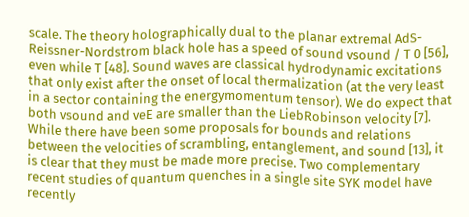scale. The theory holographically dual to the planar extremal AdS-Reissner-Nordstrom black hole has a speed of sound vsound / T 0 [56], even while T [48]. Sound waves are classical hydrodynamic excitations that only exist after the onset of local thermalization (at the very least in a sector containing the energymomentum tensor). We do expect that both vsound and veE are smaller than the LiebRobinson velocity [7]. While there have been some proposals for bounds and relations between the velocities of scrambling, entanglement, and sound [13], it is clear that they must be made more precise. Two complementary recent studies of quantum quenches in a single site SYK model have recently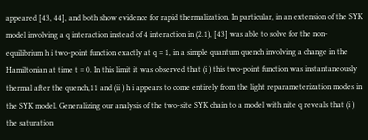appeared [43, 44], and both show evidence for rapid thermalization. In particular, in an extension of the SYK model involving a q interaction instead of 4 interaction in (2.1), [43] was able to solve for the non-equilibrium h i two-point function exactly at q = 1, in a simple quantum quench involving a change in the Hamiltonian at time t = 0. In this limit it was observed that (i ) this two-point function was instantaneously thermal after the quench,11 and (ii ) h i appears to come entirely from the light reparameterization modes in the SYK model. Generalizing our analysis of the two-site SYK chain to a model with nite q reveals that (i ) the saturation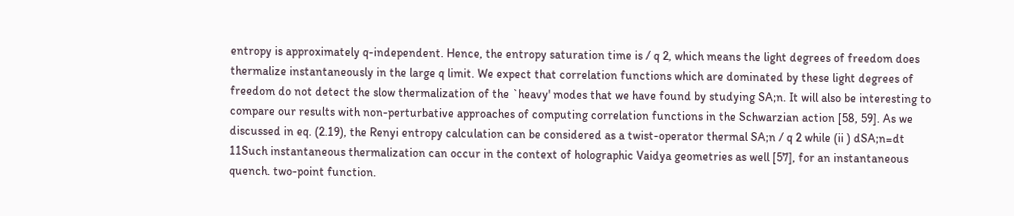entropy is approximately q-independent. Hence, the entropy saturation time is / q 2, which means the light degrees of freedom does thermalize instantaneously in the large q limit. We expect that correlation functions which are dominated by these light degrees of freedom do not detect the slow thermalization of the `heavy' modes that we have found by studying SA;n. It will also be interesting to compare our results with non-perturbative approaches of computing correlation functions in the Schwarzian action [58, 59]. As we discussed in eq. (2.19), the Renyi entropy calculation can be considered as a twist-operator thermal SA;n / q 2 while (ii ) dSA;n=dt 11Such instantaneous thermalization can occur in the context of holographic Vaidya geometries as well [57], for an instantaneous quench. two-point function.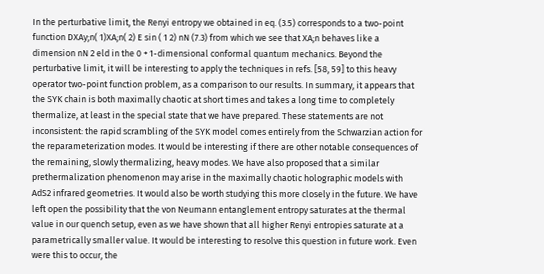In the perturbative limit, the Renyi entropy we obtained in eq. (3.5) corresponds to a two-point function DXAy;n( 1)XA;n( 2) E sin ( 1 2) nN (7.3) from which we see that XA;n behaves like a dimension nN 2 eld in the 0 + 1-dimensional conformal quantum mechanics. Beyond the perturbative limit, it will be interesting to apply the techniques in refs. [58, 59] to this heavy operator two-point function problem, as a comparison to our results. In summary, it appears that the SYK chain is both maximally chaotic at short times and takes a long time to completely thermalize, at least in the special state that we have prepared. These statements are not inconsistent: the rapid scrambling of the SYK model comes entirely from the Schwarzian action for the reparameterization modes. It would be interesting if there are other notable consequences of the remaining, slowly thermalizing, heavy modes. We have also proposed that a similar prethermalization phenomenon may arise in the maximally chaotic holographic models with AdS2 infrared geometries. It would also be worth studying this more closely in the future. We have left open the possibility that the von Neumann entanglement entropy saturates at the thermal value in our quench setup, even as we have shown that all higher Renyi entropies saturate at a parametrically smaller value. It would be interesting to resolve this question in future work. Even were this to occur, the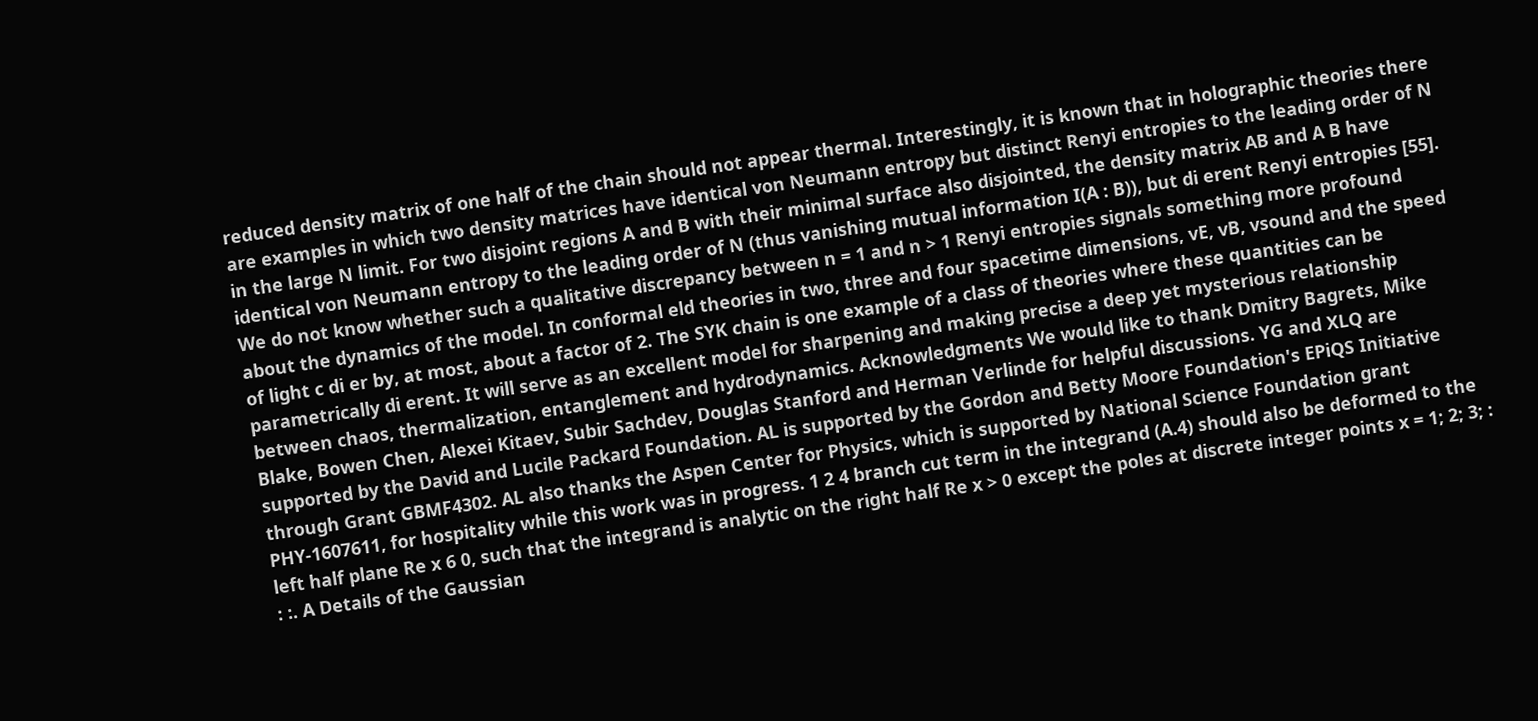reduced density matrix of one half of the chain should not appear thermal. Interestingly, it is known that in holographic theories there are examples in which two density matrices have identical von Neumann entropy but distinct Renyi entropies to the leading order of N in the large N limit. For two disjoint regions A and B with their minimal surface also disjointed, the density matrix AB and A B have identical von Neumann entropy to the leading order of N (thus vanishing mutual information I(A : B)), but di erent Renyi entropies [55]. We do not know whether such a qualitative discrepancy between n = 1 and n > 1 Renyi entropies signals something more profound about the dynamics of the model. In conformal eld theories in two, three and four spacetime dimensions, vE, vB, vsound and the speed of light c di er by, at most, about a factor of 2. The SYK chain is one example of a class of theories where these quantities can be parametrically di erent. It will serve as an excellent model for sharpening and making precise a deep yet mysterious relationship between chaos, thermalization, entanglement and hydrodynamics. Acknowledgments We would like to thank Dmitry Bagrets, Mike Blake, Bowen Chen, Alexei Kitaev, Subir Sachdev, Douglas Stanford and Herman Verlinde for helpful discussions. YG and XLQ are supported by the David and Lucile Packard Foundation. AL is supported by the Gordon and Betty Moore Foundation's EPiQS Initiative through Grant GBMF4302. AL also thanks the Aspen Center for Physics, which is supported by National Science Foundation grant PHY-1607611, for hospitality while this work was in progress. 1 2 4 branch cut term in the integrand (A.4) should also be deformed to the left half plane Re x 6 0, such that the integrand is analytic on the right half Re x > 0 except the poles at discrete integer points x = 1; 2; 3; : : :. A Details of the Gaussian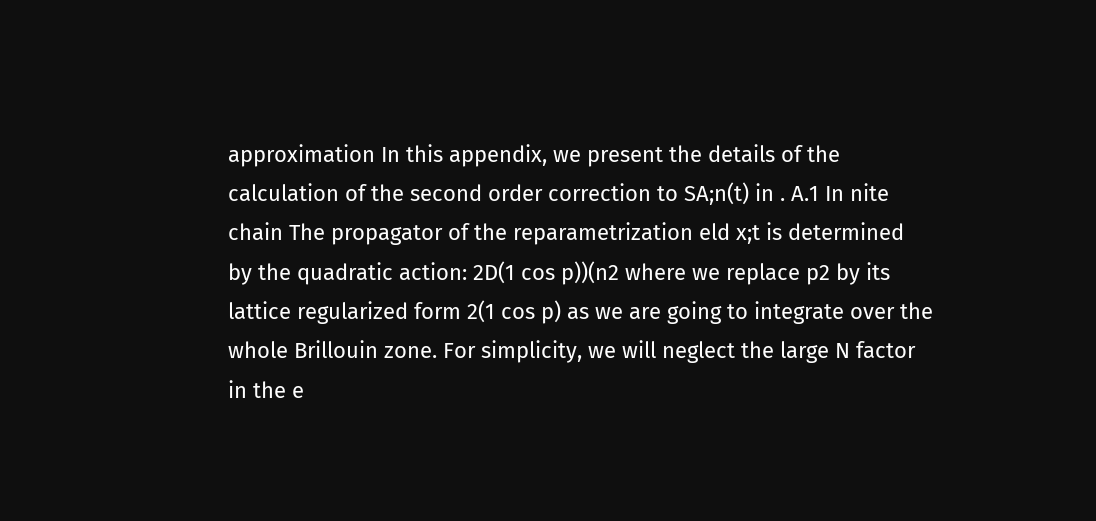approximation In this appendix, we present the details of the calculation of the second order correction to SA;n(t) in . A.1 In nite chain The propagator of the reparametrization eld x;t is determined by the quadratic action: 2D(1 cos p))(n2 where we replace p2 by its lattice regularized form 2(1 cos p) as we are going to integrate over the whole Brillouin zone. For simplicity, we will neglect the large N factor in the e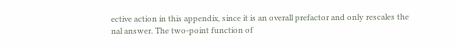ective action in this appendix, since it is an overall prefactor and only rescales the nal answer. The two-point function of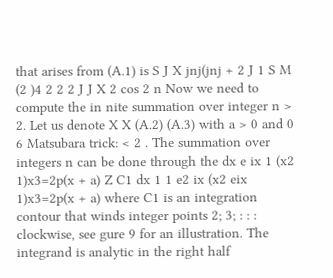that arises from (A.1) is S J X jnj(jnj + 2 J 1 S M (2 )4 2 2 2 J J X 2 cos 2 n Now we need to compute the in nite summation over integer n > 2. Let us denote X X (A.2) (A.3) with a > 0 and 0 6 Matsubara trick: < 2 . The summation over integers n can be done through the dx e ix 1 (x2 1)x3=2p(x + a) Z C1 dx 1 1 e2 ix (x2 eix 1)x3=2p(x + a) where C1 is an integration contour that winds integer points 2; 3; : : : clockwise, see gure 9 for an illustration. The integrand is analytic in the right half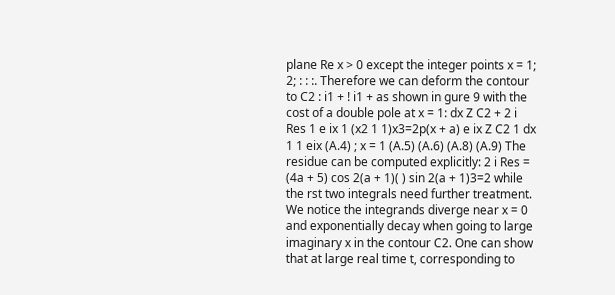plane Re x > 0 except the integer points x = 1; 2; : : :. Therefore we can deform the contour to C2 : i1 + ! i1 + as shown in gure 9 with the cost of a double pole at x = 1: dx Z C2 + 2 i Res 1 e ix 1 (x2 1 1)x3=2p(x + a) e ix Z C2 1 dx 1 1 eix (A.4) ; x = 1 (A.5) (A.6) (A.8) (A.9) The residue can be computed explicitly: 2 i Res = (4a + 5) cos 2(a + 1)( ) sin 2(a + 1)3=2 while the rst two integrals need further treatment. We notice the integrands diverge near x = 0 and exponentially decay when going to large imaginary x in the contour C2. One can show that at large real time t, corresponding to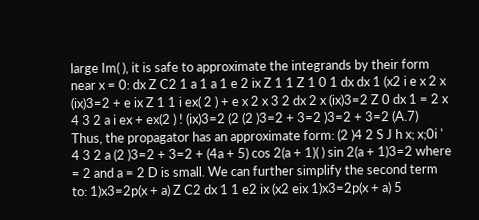large Im( ), it is safe to approximate the integrands by their form near x = 0: dx Z C2 1 a 1 a 1 e 2 ix Z 1 1 Z 1 0 1 dx dx 1 (x2 i e x 2 x (ix)3=2 + e ix Z 1 1 i ex( 2 ) + e x 2 x 3 2 dx 2 x (ix)3=2 Z 0 dx 1 = 2 x 4 3 2 a i ex + ex(2 ) ! (ix)3=2 (2 (2 )3=2 + 3=2 )3=2 + 3=2 (A.7) Thus, the propagator has an approximate form: (2 )4 2 S J h x; x;0i ' 4 3 2 a (2 )3=2 + 3=2 + (4a + 5) cos 2(a + 1)( ) sin 2(a + 1)3=2 where = 2 and a = 2 D is small. We can further simplify the second term to: 1)x3=2p(x + a) Z C2 dx 1 1 e2 ix (x2 eix 1)x3=2p(x + a) 5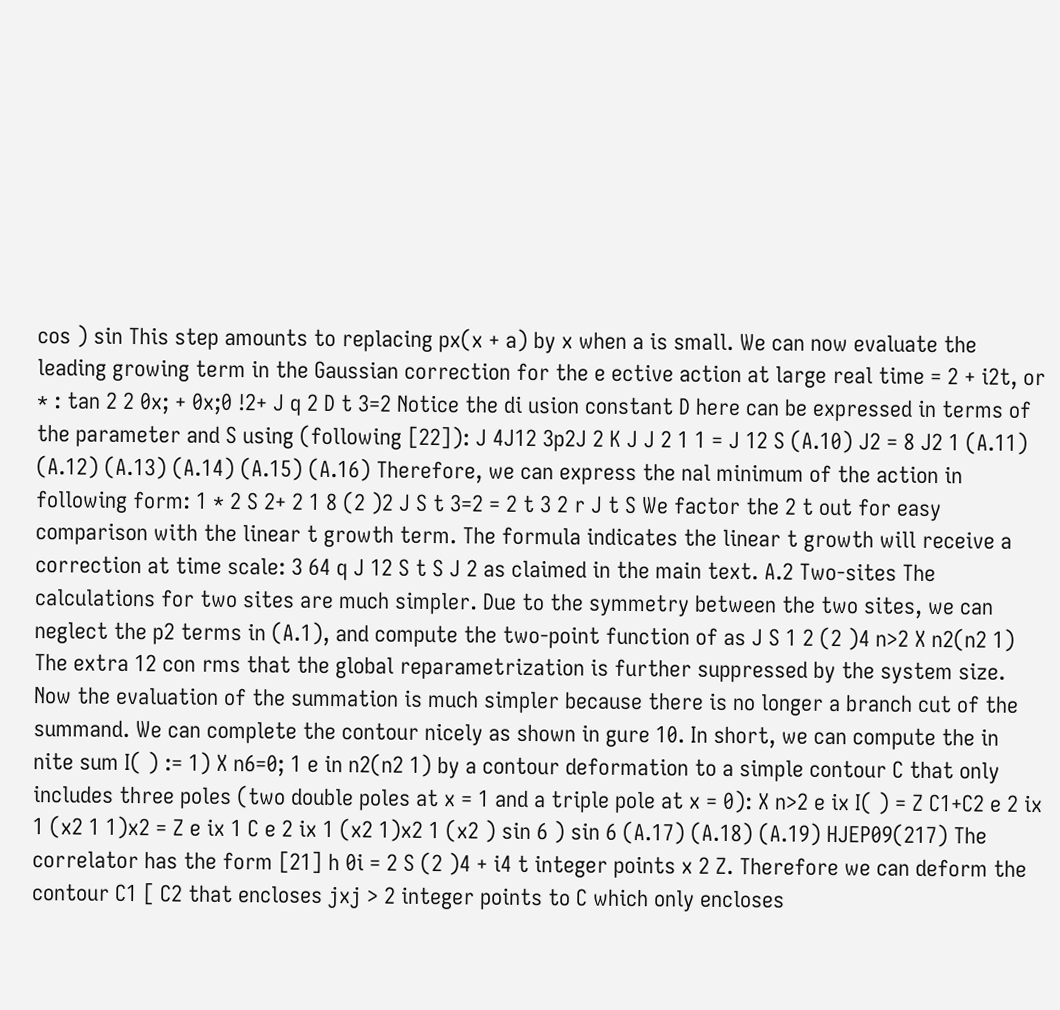cos ) sin This step amounts to replacing px(x + a) by x when a is small. We can now evaluate the leading growing term in the Gaussian correction for the e ective action at large real time = 2 + i2t, or * : tan 2 2 0x; + 0x;0 !2+ J q 2 D t 3=2 Notice the di usion constant D here can be expressed in terms of the parameter and S using (following [22]): J 4J12 3p2J 2 K J J 2 1 1 = J 12 S (A.10) J2 = 8 J2 1 (A.11) (A.12) (A.13) (A.14) (A.15) (A.16) Therefore, we can express the nal minimum of the action in following form: 1 * 2 S 2+ 2 1 8 (2 )2 J S t 3=2 = 2 t 3 2 r J t S We factor the 2 t out for easy comparison with the linear t growth term. The formula indicates the linear t growth will receive a correction at time scale: 3 64 q J 12 S t S J 2 as claimed in the main text. A.2 Two-sites The calculations for two sites are much simpler. Due to the symmetry between the two sites, we can neglect the p2 terms in (A.1), and compute the two-point function of as J S 1 2 (2 )4 n>2 X n2(n2 1) The extra 12 con rms that the global reparametrization is further suppressed by the system size. Now the evaluation of the summation is much simpler because there is no longer a branch cut of the summand. We can complete the contour nicely as shown in gure 10. In short, we can compute the in nite sum I( ) := 1) X n6=0; 1 e in n2(n2 1) by a contour deformation to a simple contour C that only includes three poles (two double poles at x = 1 and a triple pole at x = 0): X n>2 e ix I( ) = Z C1+C2 e 2 ix 1 (x2 1 1)x2 = Z e ix 1 C e 2 ix 1 (x2 1)x2 1 (x2 ) sin 6 ) sin 6 (A.17) (A.18) (A.19) HJEP09(217) The correlator has the form [21] h 0i = 2 S (2 )4 + i4 t integer points x 2 Z. Therefore we can deform the contour C1 [ C2 that encloses jxj > 2 integer points to C which only encloses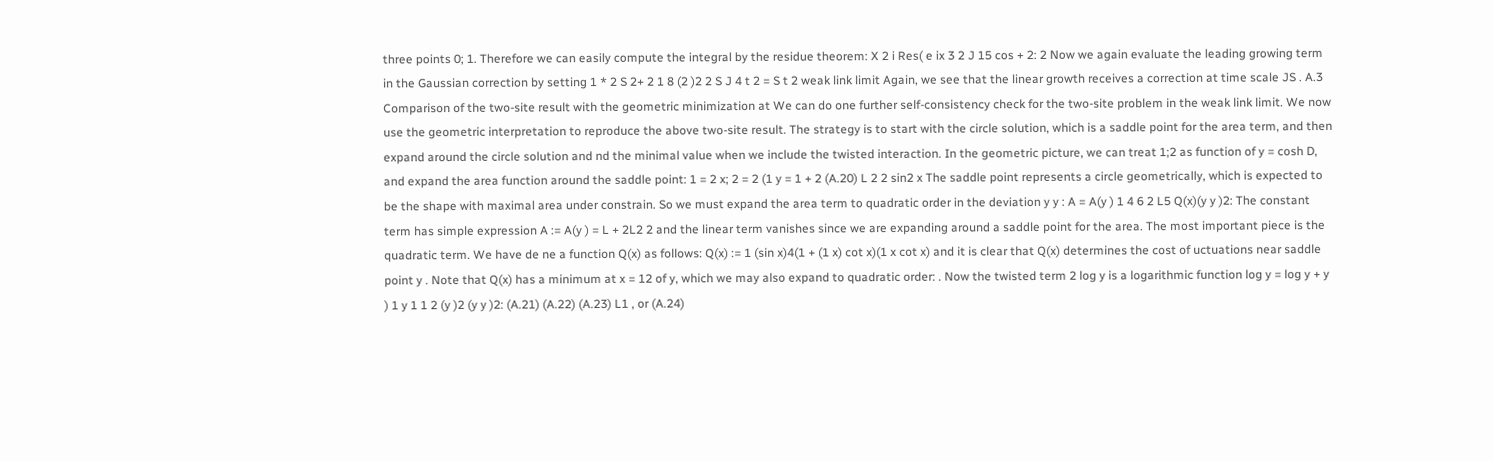three points 0; 1. Therefore we can easily compute the integral by the residue theorem: X 2 i Res( e ix 3 2 J 15 cos + 2: 2 Now we again evaluate the leading growing term in the Gaussian correction by setting 1 * 2 S 2+ 2 1 8 (2 )2 2 S J 4 t 2 = S t 2 weak link limit Again, we see that the linear growth receives a correction at time scale JS . A.3 Comparison of the two-site result with the geometric minimization at We can do one further self-consistency check for the two-site problem in the weak link limit. We now use the geometric interpretation to reproduce the above two-site result. The strategy is to start with the circle solution, which is a saddle point for the area term, and then expand around the circle solution and nd the minimal value when we include the twisted interaction. In the geometric picture, we can treat 1;2 as function of y = cosh D, and expand the area function around the saddle point: 1 = 2 x; 2 = 2 (1 y = 1 + 2 (A.20) L 2 2 sin2 x The saddle point represents a circle geometrically, which is expected to be the shape with maximal area under constrain. So we must expand the area term to quadratic order in the deviation y y : A = A(y ) 1 4 6 2 L5 Q(x)(y y )2: The constant term has simple expression A := A(y ) = L + 2L2 2 and the linear term vanishes since we are expanding around a saddle point for the area. The most important piece is the quadratic term. We have de ne a function Q(x) as follows: Q(x) := 1 (sin x)4(1 + (1 x) cot x)(1 x cot x) and it is clear that Q(x) determines the cost of uctuations near saddle point y . Note that Q(x) has a minimum at x = 12 of y, which we may also expand to quadratic order: . Now the twisted term 2 log y is a logarithmic function log y = log y + y ) 1 y 1 1 2 (y )2 (y y )2: (A.21) (A.22) (A.23) L1 , or (A.24)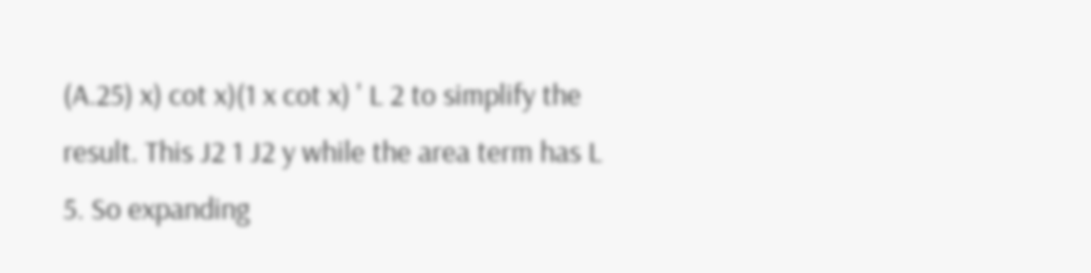(A.25) x) cot x)(1 x cot x) ' L 2 to simplify the result. This J2 1 J2 y while the area term has L 5. So expanding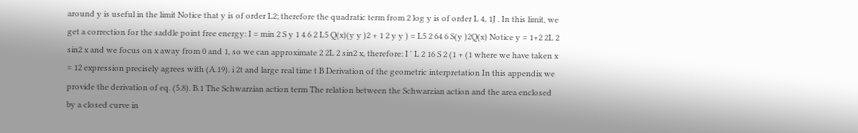around y is useful in the limit Notice that y is of order L2; therefore the quadratic term from 2 log y is of order L 4, 1J . In this limit, we get a correction for the saddle point free energy: I = min 2 S y 1 4 6 2 L5 Q(x)(y y )2 + 1 2 y y ) = L5 2 64 6 S(y )2Q(x) Notice y = 1+2 2L 2 sin2 x and we focus on x away from 0 and 1, so we can approximate 2 2L 2 sin2 x, therefore: I ' L 2 16 S 2 (1 + (1 where we have taken x = 12 expression precisely agrees with (A.19). i 2t and large real time t B Derivation of the geometric interpretation In this appendix we provide the derivation of eq. (5.8). B.1 The Schwarzian action term The relation between the Schwarzian action and the area enclosed by a closed curve in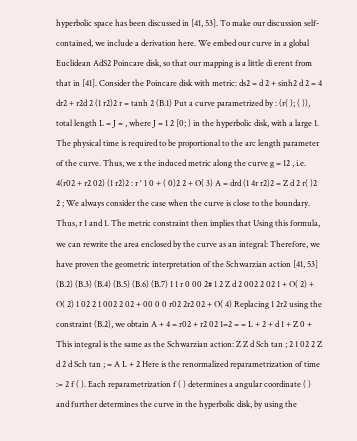hyperbolic space has been discussed in [41, 53]. To make our discussion self-contained, we include a derivation here. We embed our curve in a global Euclidean AdS2 Poincare disk, so that our mapping is a little di erent from that in [41]. Consider the Poincare disk with metric: ds2 = d 2 + sinh2 d 2 = 4 dr2 + r2d 2 (1 r2)2 r = tanh 2 (B.1) Put a curve parametrized by : (r( ); ( )), total length L = J = , where J = 1 2 [0; ) in the hyperbolic disk, with a large 1. The physical time is required to be proportional to the arc length parameter of the curve. Thus, we x the induced metric along the curve g = 12 , i.e. 4(r02 + r2 02) (1 r2)2 : r ' 1 0 + ( 0)2 2 + O( 3) A = drd (1 4r r2)2 = Z d 2 r( )2 2 ; We always consider the case when the curve is close to the boundary. Thus, r 1 and 1. The metric constraint then implies that Using this formula, we can rewrite the area enclosed by the curve as an integral: Therefore, we have proven the geometric interpretation of the Schwarzian action [41, 53] (B.2) (B.3) (B.4) (B.5) (B.6) (B.7) 1 1 r 0 00 2# 1 2 Z d 2 002 2 02 1 + O( 2) + O( 2) 1 02 2 1 002 2 02 + 00 0 0 r02 2r2 02 + O( 4) Replacing 1 2r2 using the constraint (B.2), we obtain A + 4 = r02 + r2 02 1=2 = = L + 2 + d 1 + Z 0 + This integral is the same as the Schwarzian action: Z Z d Sch tan ; 2 1 02 2 Z d 2 d Sch tan ; = A L + 2 Here is the renormalized reparametrization of time := 2 f ( ). Each reparametrization f ( ) determines a angular coordinate ( ) and further determines the curve in the hyperbolic disk, by using the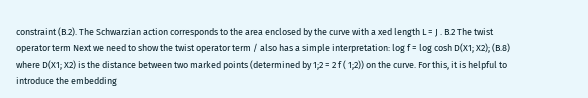constraint (B.2). The Schwarzian action corresponds to the area enclosed by the curve with a xed length L = J . B.2 The twist operator term Next we need to show the twist operator term / also has a simple interpretation: log f = log cosh D(X1; X2); (B.8) where D(X1; X2) is the distance between two marked points (determined by 1;2 = 2 f ( 1;2)) on the curve. For this, it is helpful to introduce the embedding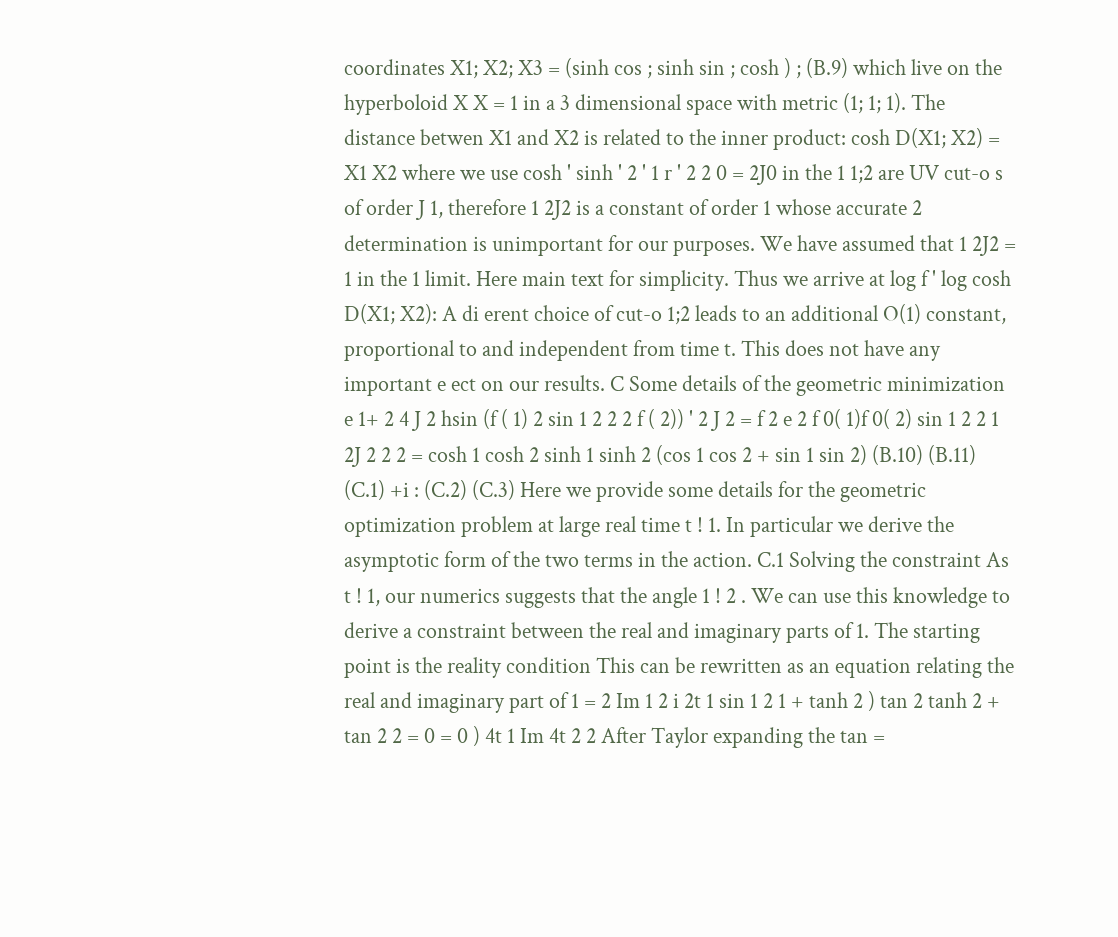coordinates X1; X2; X3 = (sinh cos ; sinh sin ; cosh ) ; (B.9) which live on the hyperboloid X X = 1 in a 3 dimensional space with metric (1; 1; 1). The distance betwen X1 and X2 is related to the inner product: cosh D(X1; X2) = X1 X2 where we use cosh ' sinh ' 2 ' 1 r ' 2 2 0 = 2J0 in the 1 1;2 are UV cut-o s of order J 1, therefore 1 2J2 is a constant of order 1 whose accurate 2 determination is unimportant for our purposes. We have assumed that 1 2J2 = 1 in the 1 limit. Here main text for simplicity. Thus we arrive at log f ' log cosh D(X1; X2): A di erent choice of cut-o 1;2 leads to an additional O(1) constant, proportional to and independent from time t. This does not have any important e ect on our results. C Some details of the geometric minimization e 1+ 2 4 J 2 hsin (f ( 1) 2 sin 1 2 2 2 f ( 2)) ' 2 J 2 = f 2 e 2 f 0( 1)f 0( 2) sin 1 2 2 1 2J 2 2 2 = cosh 1 cosh 2 sinh 1 sinh 2 (cos 1 cos 2 + sin 1 sin 2) (B.10) (B.11) (C.1) +i : (C.2) (C.3) Here we provide some details for the geometric optimization problem at large real time t ! 1. In particular we derive the asymptotic form of the two terms in the action. C.1 Solving the constraint As t ! 1, our numerics suggests that the angle 1 ! 2 . We can use this knowledge to derive a constraint between the real and imaginary parts of 1. The starting point is the reality condition This can be rewritten as an equation relating the real and imaginary part of 1 = 2 Im 1 2 i 2t 1 sin 1 2 1 + tanh 2 ) tan 2 tanh 2 + tan 2 2 = 0 = 0 ) 4t 1 Im 4t 2 2 After Taylor expanding the tan =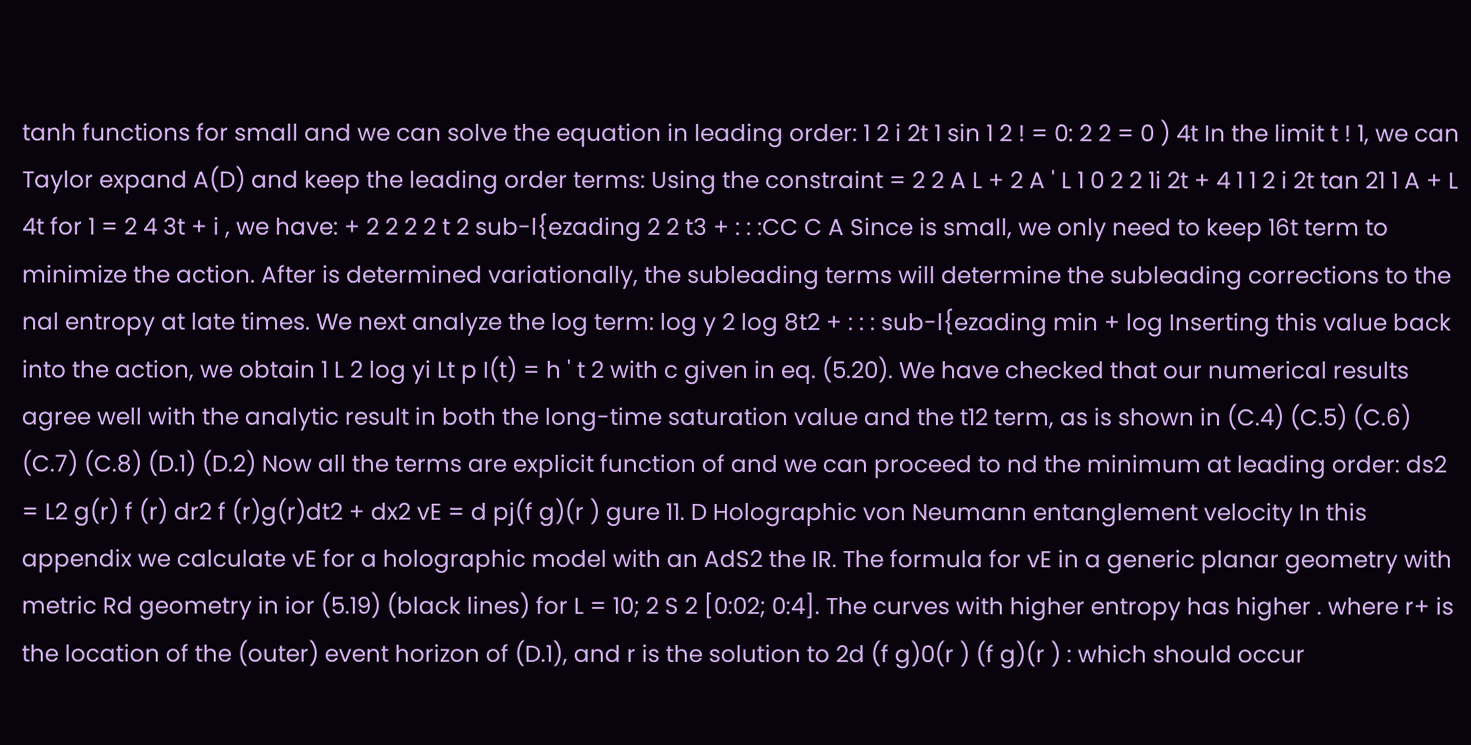tanh functions for small and we can solve the equation in leading order: 1 2 i 2t 1 sin 1 2 ! = 0: 2 2 = 0 ) 4t In the limit t ! 1, we can Taylor expand A(D) and keep the leading order terms: Using the constraint = 2 2 A L + 2 A ' L 1 0 2 2 1i 2t + 4 1 1 2 i 2t tan 21 1 A + L 4t for 1 = 2 4 3t + i , we have: + 2 2 2 2 t 2 sub-l{ezading 2 2 t3 + : : :CC C A Since is small, we only need to keep 16t term to minimize the action. After is determined variationally, the subleading terms will determine the subleading corrections to the nal entropy at late times. We next analyze the log term: log y 2 log 8t2 + : : : sub-l{ezading min + log Inserting this value back into the action, we obtain 1 L 2 log yi Lt p I(t) = h ' t 2 with c given in eq. (5.20). We have checked that our numerical results agree well with the analytic result in both the long-time saturation value and the t12 term, as is shown in (C.4) (C.5) (C.6) (C.7) (C.8) (D.1) (D.2) Now all the terms are explicit function of and we can proceed to nd the minimum at leading order: ds2 = L2 g(r) f (r) dr2 f (r)g(r)dt2 + dx2 vE = d pj(f g)(r ) gure 11. D Holographic von Neumann entanglement velocity In this appendix we calculate vE for a holographic model with an AdS2 the IR. The formula for vE in a generic planar geometry with metric Rd geometry in ior (5.19) (black lines) for L = 10; 2 S 2 [0:02; 0:4]. The curves with higher entropy has higher . where r+ is the location of the (outer) event horizon of (D.1), and r is the solution to 2d (f g)0(r ) (f g)(r ) : which should occur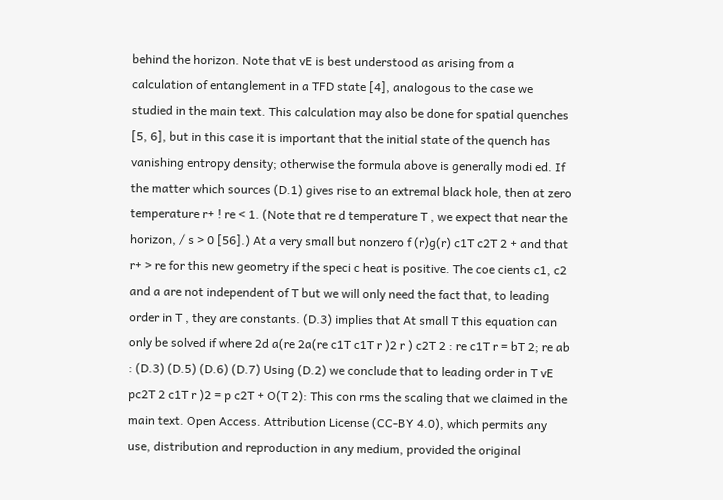behind the horizon. Note that vE is best understood as arising from a calculation of entanglement in a TFD state [4], analogous to the case we studied in the main text. This calculation may also be done for spatial quenches [5, 6], but in this case it is important that the initial state of the quench has vanishing entropy density; otherwise the formula above is generally modi ed. If the matter which sources (D.1) gives rise to an extremal black hole, then at zero temperature r+ ! re < 1. (Note that re d temperature T , we expect that near the horizon, / s > 0 [56].) At a very small but nonzero f (r)g(r) c1T c2T 2 + and that r+ > re for this new geometry if the speci c heat is positive. The coe cients c1, c2 and a are not independent of T but we will only need the fact that, to leading order in T , they are constants. (D.3) implies that At small T this equation can only be solved if where 2d a(re 2a(re c1T c1T r )2 r ) c2T 2 : re c1T r = bT 2; re ab : (D.3) (D.5) (D.6) (D.7) Using (D.2) we conclude that to leading order in T vE pc2T 2 c1T r )2 = p c2T + O(T 2): This con rms the scaling that we claimed in the main text. Open Access. Attribution License (CC-BY 4.0), which permits any use, distribution and reproduction in any medium, provided the original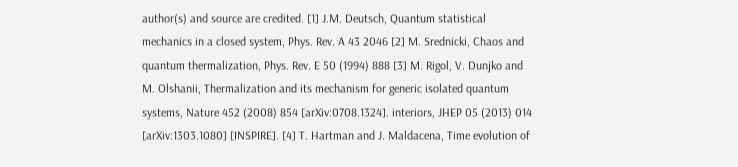author(s) and source are credited. [1] J.M. Deutsch, Quantum statistical mechanics in a closed system, Phys. Rev. A 43 2046 [2] M. Srednicki, Chaos and quantum thermalization, Phys. Rev. E 50 (1994) 888 [3] M. Rigol, V. Dunjko and M. Olshanii, Thermalization and its mechanism for generic isolated quantum systems, Nature 452 (2008) 854 [arXiv:0708.1324]. interiors, JHEP 05 (2013) 014 [arXiv:1303.1080] [INSPIRE]. [4] T. Hartman and J. Maldacena, Time evolution of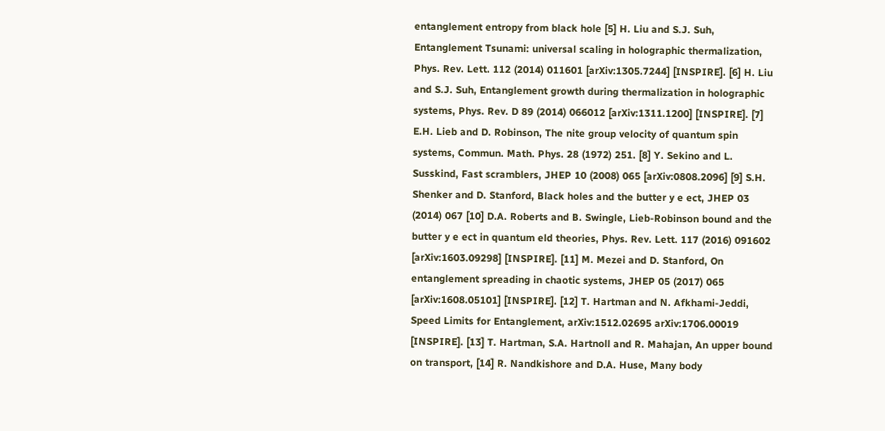entanglement entropy from black hole [5] H. Liu and S.J. Suh, Entanglement Tsunami: universal scaling in holographic thermalization, Phys. Rev. Lett. 112 (2014) 011601 [arXiv:1305.7244] [INSPIRE]. [6] H. Liu and S.J. Suh, Entanglement growth during thermalization in holographic systems, Phys. Rev. D 89 (2014) 066012 [arXiv:1311.1200] [INSPIRE]. [7] E.H. Lieb and D. Robinson, The nite group velocity of quantum spin systems, Commun. Math. Phys. 28 (1972) 251. [8] Y. Sekino and L. Susskind, Fast scramblers, JHEP 10 (2008) 065 [arXiv:0808.2096] [9] S.H. Shenker and D. Stanford, Black holes and the butter y e ect, JHEP 03 (2014) 067 [10] D.A. Roberts and B. Swingle, Lieb-Robinson bound and the butter y e ect in quantum eld theories, Phys. Rev. Lett. 117 (2016) 091602 [arXiv:1603.09298] [INSPIRE]. [11] M. Mezei and D. Stanford, On entanglement spreading in chaotic systems, JHEP 05 (2017) 065 [arXiv:1608.05101] [INSPIRE]. [12] T. Hartman and N. Afkhami-Jeddi, Speed Limits for Entanglement, arXiv:1512.02695 arXiv:1706.00019 [INSPIRE]. [13] T. Hartman, S.A. Hartnoll and R. Mahajan, An upper bound on transport, [14] R. Nandkishore and D.A. Huse, Many body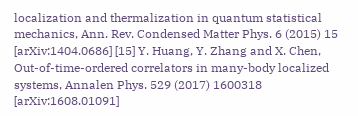localization and thermalization in quantum statistical mechanics, Ann. Rev. Condensed Matter Phys. 6 (2015) 15 [arXiv:1404.0686] [15] Y. Huang, Y. Zhang and X. Chen, Out-of-time-ordered correlators in many-body localized systems, Annalen Phys. 529 (2017) 1600318 [arXiv:1608.01091]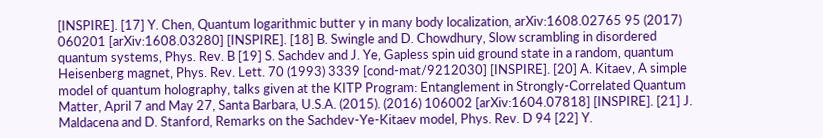[INSPIRE]. [17] Y. Chen, Quantum logarithmic butter y in many body localization, arXiv:1608.02765 95 (2017) 060201 [arXiv:1608.03280] [INSPIRE]. [18] B. Swingle and D. Chowdhury, Slow scrambling in disordered quantum systems, Phys. Rev. B [19] S. Sachdev and J. Ye, Gapless spin uid ground state in a random, quantum Heisenberg magnet, Phys. Rev. Lett. 70 (1993) 3339 [cond-mat/9212030] [INSPIRE]. [20] A. Kitaev, A simple model of quantum holography, talks given at the KITP Program: Entanglement in Strongly-Correlated Quantum Matter, April 7 and May 27, Santa Barbara, U.S.A. (2015). (2016) 106002 [arXiv:1604.07818] [INSPIRE]. [21] J. Maldacena and D. Stanford, Remarks on the Sachdev-Ye-Kitaev model, Phys. Rev. D 94 [22] Y.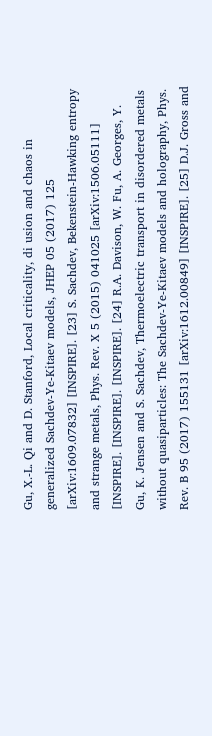Gu, X.-L. Qi and D. Stanford, Local criticality, di usion and chaos in generalized Sachdev-Ye-Kitaev models, JHEP 05 (2017) 125 [arXiv:1609.07832] [INSPIRE]. [23] S. Sachdev, Bekenstein-Hawking entropy and strange metals, Phys. Rev. X 5 (2015) 041025 [arXiv:1506.05111] [INSPIRE]. [INSPIRE]. [INSPIRE]. [24] R.A. Davison, W. Fu, A. Georges, Y. Gu, K. Jensen and S. Sachdev, Thermoelectric transport in disordered metals without quasiparticles: The Sachdev-Ye-Kitaev models and holography, Phys. Rev. B 95 (2017) 155131 [arXiv:1612.00849] [INSPIRE]. [25] D.J. Gross and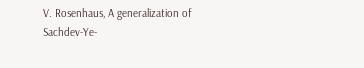V. Rosenhaus, A generalization of Sachdev-Ye-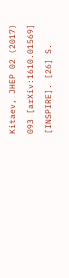Kitaev, JHEP 02 (2017) 093 [arXiv:1610.01569] [INSPIRE]. [26] S.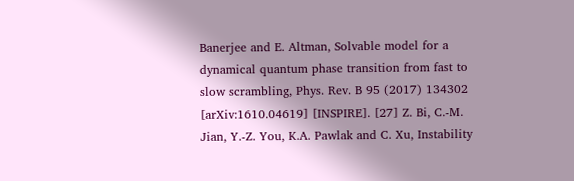Banerjee and E. Altman, Solvable model for a dynamical quantum phase transition from fast to slow scrambling, Phys. Rev. B 95 (2017) 134302 [arXiv:1610.04619] [INSPIRE]. [27] Z. Bi, C.-M. Jian, Y.-Z. You, K.A. Pawlak and C. Xu, Instability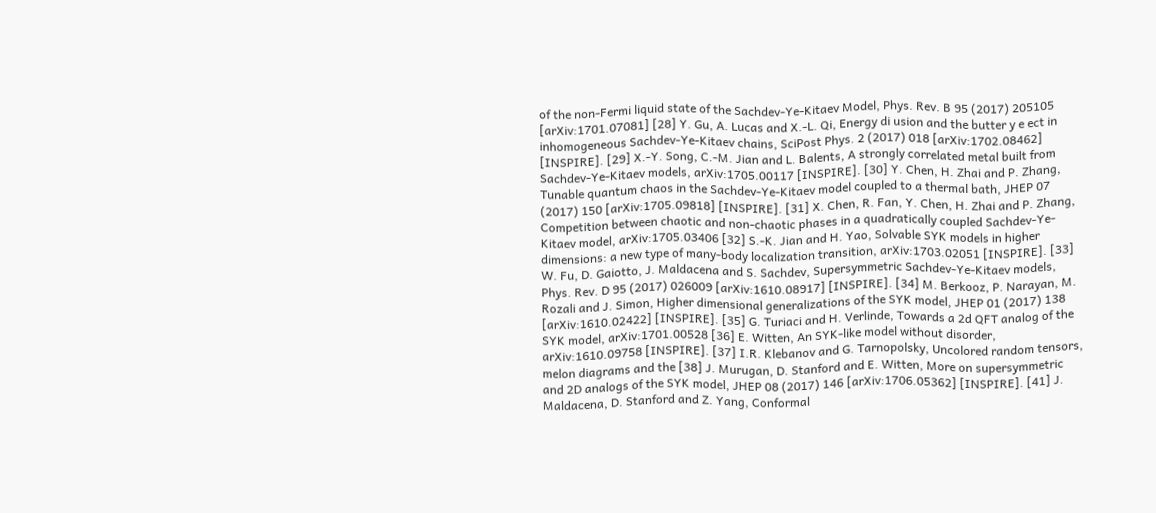of the non-Fermi liquid state of the Sachdev-Ye-Kitaev Model, Phys. Rev. B 95 (2017) 205105 [arXiv:1701.07081] [28] Y. Gu, A. Lucas and X.-L. Qi, Energy di usion and the butter y e ect in inhomogeneous Sachdev-Ye-Kitaev chains, SciPost Phys. 2 (2017) 018 [arXiv:1702.08462] [INSPIRE]. [29] X.-Y. Song, C.-M. Jian and L. Balents, A strongly correlated metal built from Sachdev-Ye-Kitaev models, arXiv:1705.00117 [INSPIRE]. [30] Y. Chen, H. Zhai and P. Zhang, Tunable quantum chaos in the Sachdev-Ye-Kitaev model coupled to a thermal bath, JHEP 07 (2017) 150 [arXiv:1705.09818] [INSPIRE]. [31] X. Chen, R. Fan, Y. Chen, H. Zhai and P. Zhang, Competition between chaotic and non-chaotic phases in a quadratically coupled Sachdev-Ye-Kitaev model, arXiv:1705.03406 [32] S.-K. Jian and H. Yao, Solvable SYK models in higher dimensions: a new type of many-body localization transition, arXiv:1703.02051 [INSPIRE]. [33] W. Fu, D. Gaiotto, J. Maldacena and S. Sachdev, Supersymmetric Sachdev-Ye-Kitaev models, Phys. Rev. D 95 (2017) 026009 [arXiv:1610.08917] [INSPIRE]. [34] M. Berkooz, P. Narayan, M. Rozali and J. Simon, Higher dimensional generalizations of the SYK model, JHEP 01 (2017) 138 [arXiv:1610.02422] [INSPIRE]. [35] G. Turiaci and H. Verlinde, Towards a 2d QFT analog of the SYK model, arXiv:1701.00528 [36] E. Witten, An SYK-like model without disorder, arXiv:1610.09758 [INSPIRE]. [37] I.R. Klebanov and G. Tarnopolsky, Uncolored random tensors, melon diagrams and the [38] J. Murugan, D. Stanford and E. Witten, More on supersymmetric and 2D analogs of the SYK model, JHEP 08 (2017) 146 [arXiv:1706.05362] [INSPIRE]. [41] J. Maldacena, D. Stanford and Z. Yang, Conformal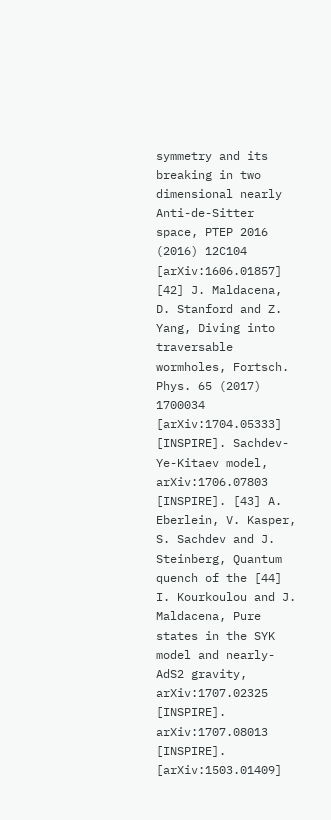symmetry and its breaking in two dimensional nearly Anti-de-Sitter space, PTEP 2016 (2016) 12C104 [arXiv:1606.01857] [42] J. Maldacena, D. Stanford and Z. Yang, Diving into traversable wormholes, Fortsch. Phys. 65 (2017) 1700034 [arXiv:1704.05333] [INSPIRE]. Sachdev-Ye-Kitaev model, arXiv:1706.07803 [INSPIRE]. [43] A. Eberlein, V. Kasper, S. Sachdev and J. Steinberg, Quantum quench of the [44] I. Kourkoulou and J. Maldacena, Pure states in the SYK model and nearly-AdS2 gravity, arXiv:1707.02325 [INSPIRE]. arXiv:1707.08013 [INSPIRE]. [arXiv:1503.01409]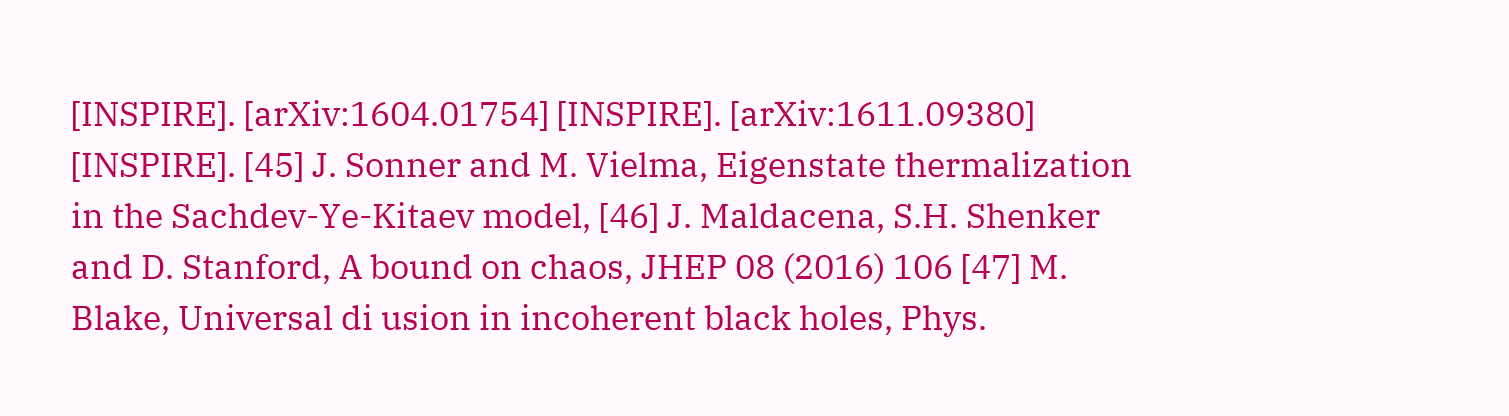[INSPIRE]. [arXiv:1604.01754] [INSPIRE]. [arXiv:1611.09380] [INSPIRE]. [45] J. Sonner and M. Vielma, Eigenstate thermalization in the Sachdev-Ye-Kitaev model, [46] J. Maldacena, S.H. Shenker and D. Stanford, A bound on chaos, JHEP 08 (2016) 106 [47] M. Blake, Universal di usion in incoherent black holes, Phys.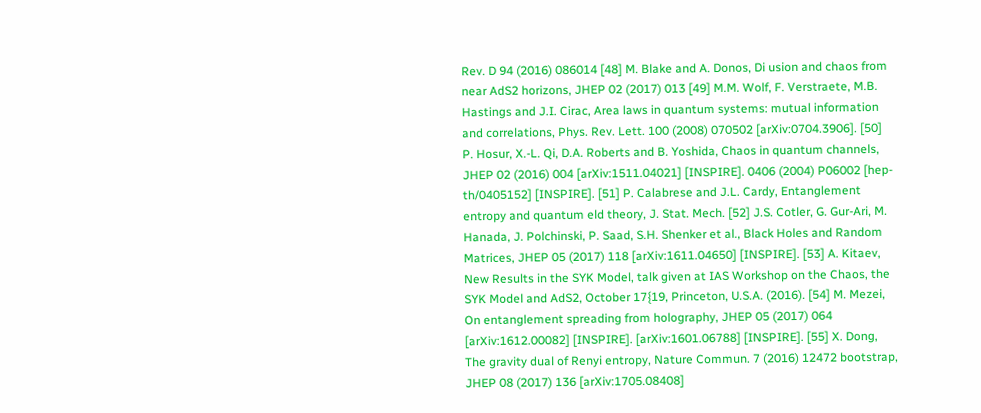Rev. D 94 (2016) 086014 [48] M. Blake and A. Donos, Di usion and chaos from near AdS2 horizons, JHEP 02 (2017) 013 [49] M.M. Wolf, F. Verstraete, M.B. Hastings and J.I. Cirac, Area laws in quantum systems: mutual information and correlations, Phys. Rev. Lett. 100 (2008) 070502 [arXiv:0704.3906]. [50] P. Hosur, X.-L. Qi, D.A. Roberts and B. Yoshida, Chaos in quantum channels, JHEP 02 (2016) 004 [arXiv:1511.04021] [INSPIRE]. 0406 (2004) P06002 [hep-th/0405152] [INSPIRE]. [51] P. Calabrese and J.L. Cardy, Entanglement entropy and quantum eld theory, J. Stat. Mech. [52] J.S. Cotler, G. Gur-Ari, M. Hanada, J. Polchinski, P. Saad, S.H. Shenker et al., Black Holes and Random Matrices, JHEP 05 (2017) 118 [arXiv:1611.04650] [INSPIRE]. [53] A. Kitaev, New Results in the SYK Model, talk given at IAS Workshop on the Chaos, the SYK Model and AdS2, October 17{19, Princeton, U.S.A. (2016). [54] M. Mezei, On entanglement spreading from holography, JHEP 05 (2017) 064 [arXiv:1612.00082] [INSPIRE]. [arXiv:1601.06788] [INSPIRE]. [55] X. Dong, The gravity dual of Renyi entropy, Nature Commun. 7 (2016) 12472 bootstrap, JHEP 08 (2017) 136 [arXiv:1705.08408]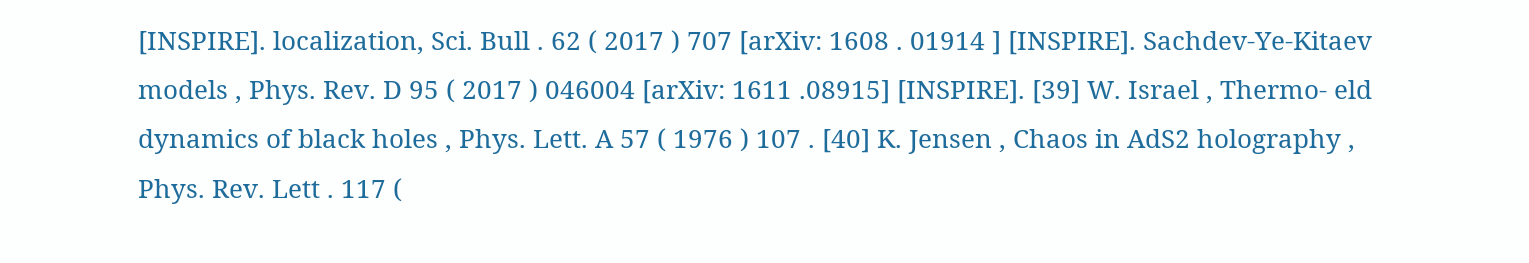[INSPIRE]. localization, Sci. Bull . 62 ( 2017 ) 707 [arXiv: 1608 . 01914 ] [INSPIRE]. Sachdev-Ye-Kitaev models , Phys. Rev. D 95 ( 2017 ) 046004 [arXiv: 1611 .08915] [INSPIRE]. [39] W. Israel , Thermo- eld dynamics of black holes , Phys. Lett. A 57 ( 1976 ) 107 . [40] K. Jensen , Chaos in AdS2 holography , Phys. Rev. Lett . 117 (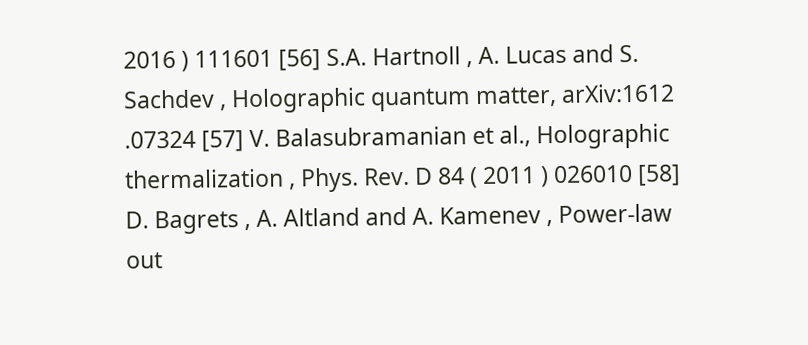2016 ) 111601 [56] S.A. Hartnoll , A. Lucas and S. Sachdev , Holographic quantum matter, arXiv:1612 .07324 [57] V. Balasubramanian et al., Holographic thermalization , Phys. Rev. D 84 ( 2011 ) 026010 [58] D. Bagrets , A. Altland and A. Kamenev , Power-law out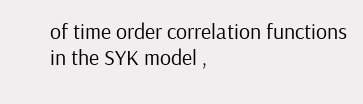of time order correlation functions in the SYK model ,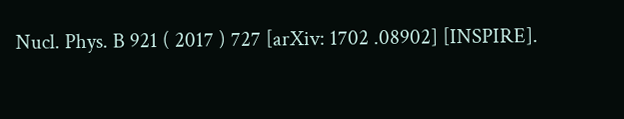Nucl. Phys. B 921 ( 2017 ) 727 [arXiv: 1702 .08902] [INSPIRE].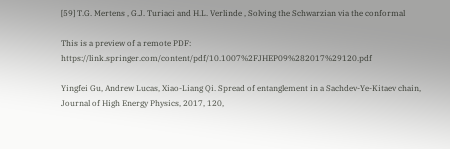[59] T.G. Mertens , G.J. Turiaci and H.L. Verlinde , Solving the Schwarzian via the conformal

This is a preview of a remote PDF: https://link.springer.com/content/pdf/10.1007%2FJHEP09%282017%29120.pdf

Yingfei Gu, Andrew Lucas, Xiao-Liang Qi. Spread of entanglement in a Sachdev-Ye-Kitaev chain, Journal of High Energy Physics, 2017, 120,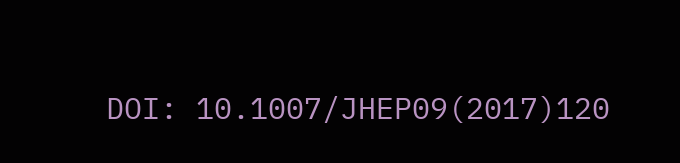DOI: 10.1007/JHEP09(2017)120